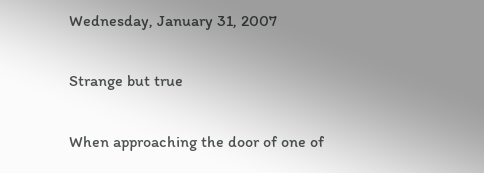Wednesday, January 31, 2007

Strange but true

When approaching the door of one of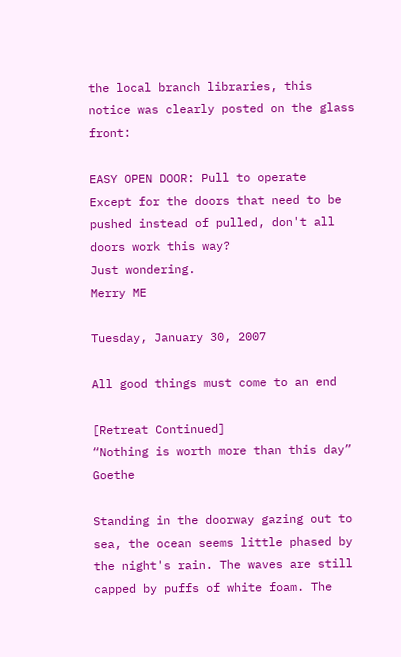the local branch libraries, this notice was clearly posted on the glass front:

EASY OPEN DOOR: Pull to operate
Except for the doors that need to be pushed instead of pulled, don't all doors work this way?
Just wondering.
Merry ME

Tuesday, January 30, 2007

All good things must come to an end

[Retreat Continued]
“Nothing is worth more than this day” Goethe

Standing in the doorway gazing out to sea, the ocean seems little phased by the night's rain. The waves are still capped by puffs of white foam. The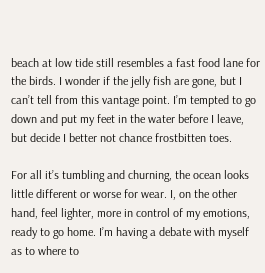beach at low tide still resembles a fast food lane for the birds. I wonder if the jelly fish are gone, but I can’t tell from this vantage point. I’m tempted to go down and put my feet in the water before I leave, but decide I better not chance frostbitten toes.

For all it’s tumbling and churning, the ocean looks little different or worse for wear. I, on the other hand, feel lighter, more in control of my emotions, ready to go home. I’m having a debate with myself as to where to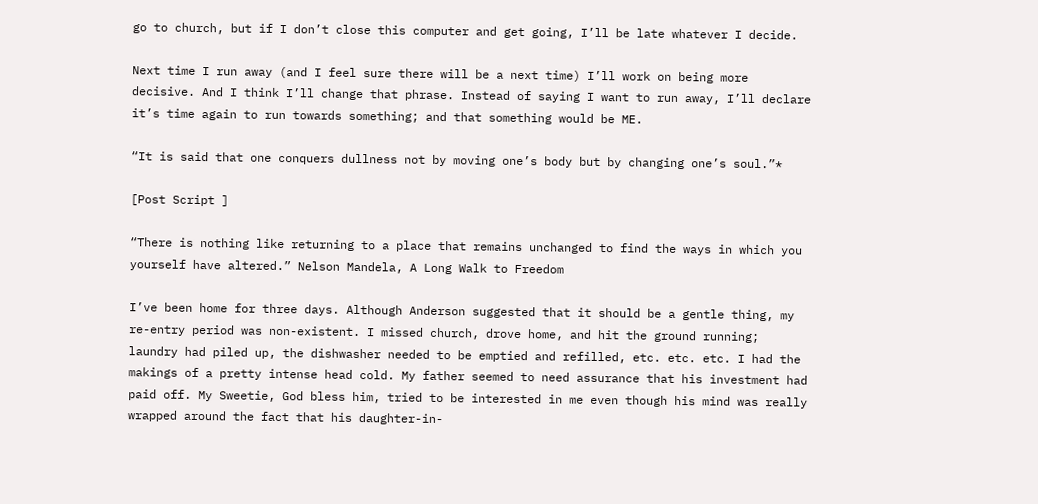go to church, but if I don’t close this computer and get going, I’ll be late whatever I decide.

Next time I run away (and I feel sure there will be a next time) I’ll work on being more decisive. And I think I’ll change that phrase. Instead of saying I want to run away, I’ll declare it’s time again to run towards something; and that something would be ME.

“It is said that one conquers dullness not by moving one’s body but by changing one’s soul.”*

[Post Script ]

“There is nothing like returning to a place that remains unchanged to find the ways in which you yourself have altered.” Nelson Mandela, A Long Walk to Freedom

I’ve been home for three days. Although Anderson suggested that it should be a gentle thing, my re-entry period was non-existent. I missed church, drove home, and hit the ground running; laundry had piled up, the dishwasher needed to be emptied and refilled, etc. etc. etc. I had the makings of a pretty intense head cold. My father seemed to need assurance that his investment had paid off. My Sweetie, God bless him, tried to be interested in me even though his mind was really wrapped around the fact that his daughter-in-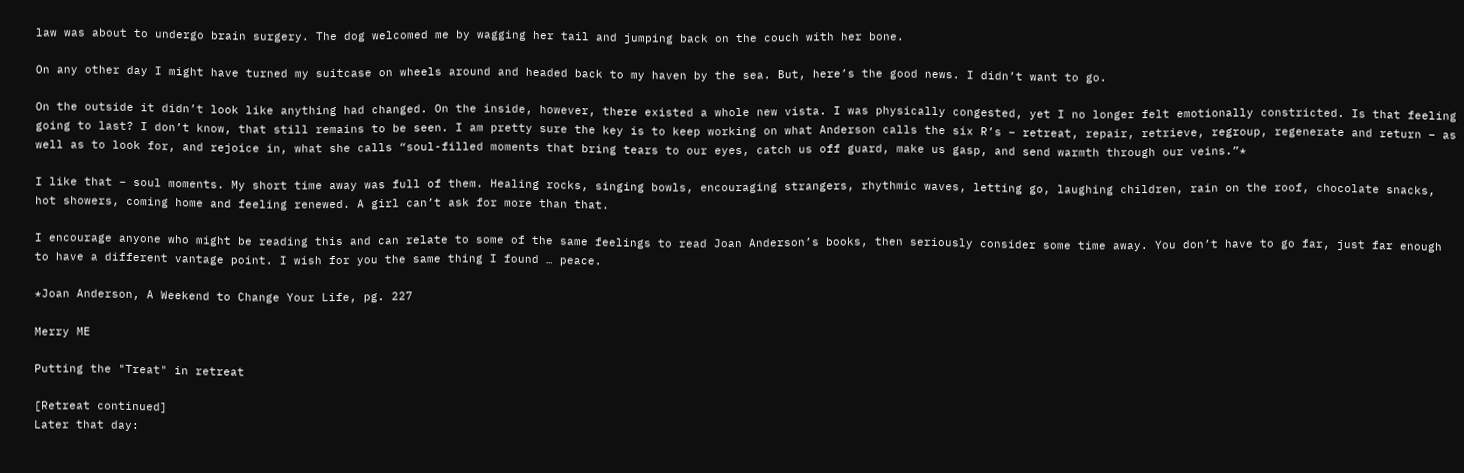law was about to undergo brain surgery. The dog welcomed me by wagging her tail and jumping back on the couch with her bone.

On any other day I might have turned my suitcase on wheels around and headed back to my haven by the sea. But, here’s the good news. I didn’t want to go.

On the outside it didn’t look like anything had changed. On the inside, however, there existed a whole new vista. I was physically congested, yet I no longer felt emotionally constricted. Is that feeling going to last? I don’t know, that still remains to be seen. I am pretty sure the key is to keep working on what Anderson calls the six R’s – retreat, repair, retrieve, regroup, regenerate and return – as well as to look for, and rejoice in, what she calls “soul-filled moments that bring tears to our eyes, catch us off guard, make us gasp, and send warmth through our veins.”*

I like that – soul moments. My short time away was full of them. Healing rocks, singing bowls, encouraging strangers, rhythmic waves, letting go, laughing children, rain on the roof, chocolate snacks, hot showers, coming home and feeling renewed. A girl can’t ask for more than that.

I encourage anyone who might be reading this and can relate to some of the same feelings to read Joan Anderson’s books, then seriously consider some time away. You don’t have to go far, just far enough to have a different vantage point. I wish for you the same thing I found … peace.

*Joan Anderson, A Weekend to Change Your Life, pg. 227

Merry ME

Putting the "Treat" in retreat

[Retreat continued]
Later that day: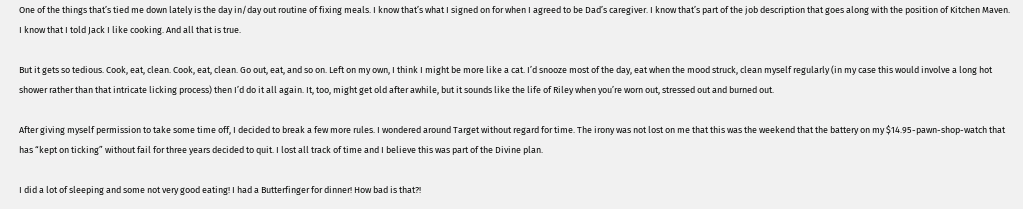One of the things that’s tied me down lately is the day in/day out routine of fixing meals. I know that’s what I signed on for when I agreed to be Dad’s caregiver. I know that’s part of the job description that goes along with the position of Kitchen Maven. I know that I told Jack I like cooking. And all that is true.

But it gets so tedious. Cook, eat, clean. Cook, eat, clean. Go out, eat, and so on. Left on my own, I think I might be more like a cat. I’d snooze most of the day, eat when the mood struck, clean myself regularly (in my case this would involve a long hot shower rather than that intricate licking process) then I’d do it all again. It, too, might get old after awhile, but it sounds like the life of Riley when you’re worn out, stressed out and burned out.

After giving myself permission to take some time off, I decided to break a few more rules. I wondered around Target without regard for time. The irony was not lost on me that this was the weekend that the battery on my $14.95-pawn-shop-watch that has “kept on ticking” without fail for three years decided to quit. I lost all track of time and I believe this was part of the Divine plan.

I did a lot of sleeping and some not very good eating! I had a Butterfinger for dinner! How bad is that?!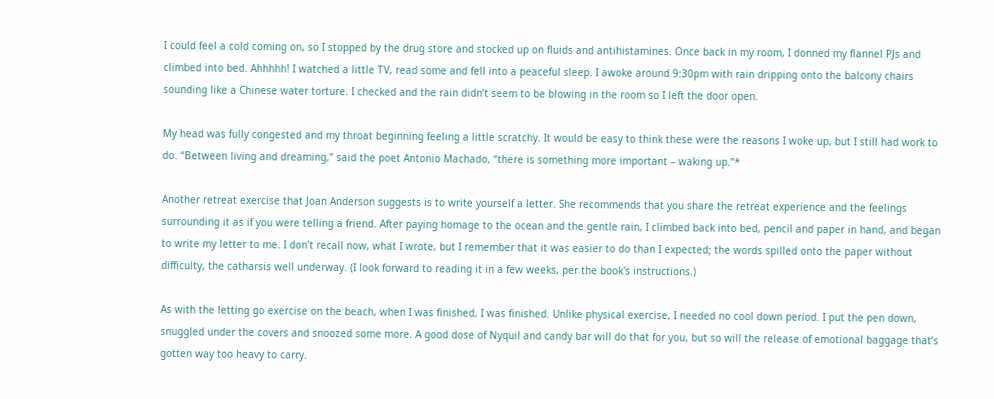I could feel a cold coming on, so I stopped by the drug store and stocked up on fluids and antihistamines. Once back in my room, I donned my flannel PJs and climbed into bed. Ahhhhh! I watched a little TV, read some and fell into a peaceful sleep. I awoke around 9:30pm with rain dripping onto the balcony chairs sounding like a Chinese water torture. I checked and the rain didn’t seem to be blowing in the room so I left the door open.

My head was fully congested and my throat beginning feeling a little scratchy. It would be easy to think these were the reasons I woke up, but I still had work to do. “Between living and dreaming,” said the poet Antonio Machado, “there is something more important – waking up.”*

Another retreat exercise that Joan Anderson suggests is to write yourself a letter. She recommends that you share the retreat experience and the feelings surrounding it as if you were telling a friend. After paying homage to the ocean and the gentle rain, I climbed back into bed, pencil and paper in hand, and began to write my letter to me. I don’t recall now, what I wrote, but I remember that it was easier to do than I expected; the words spilled onto the paper without difficulty, the catharsis well underway. (I look forward to reading it in a few weeks, per the book's instructions.)

As with the letting go exercise on the beach, when I was finished, I was finished. Unlike physical exercise, I needed no cool down period. I put the pen down, snuggled under the covers and snoozed some more. A good dose of Nyquil and candy bar will do that for you, but so will the release of emotional baggage that’s gotten way too heavy to carry.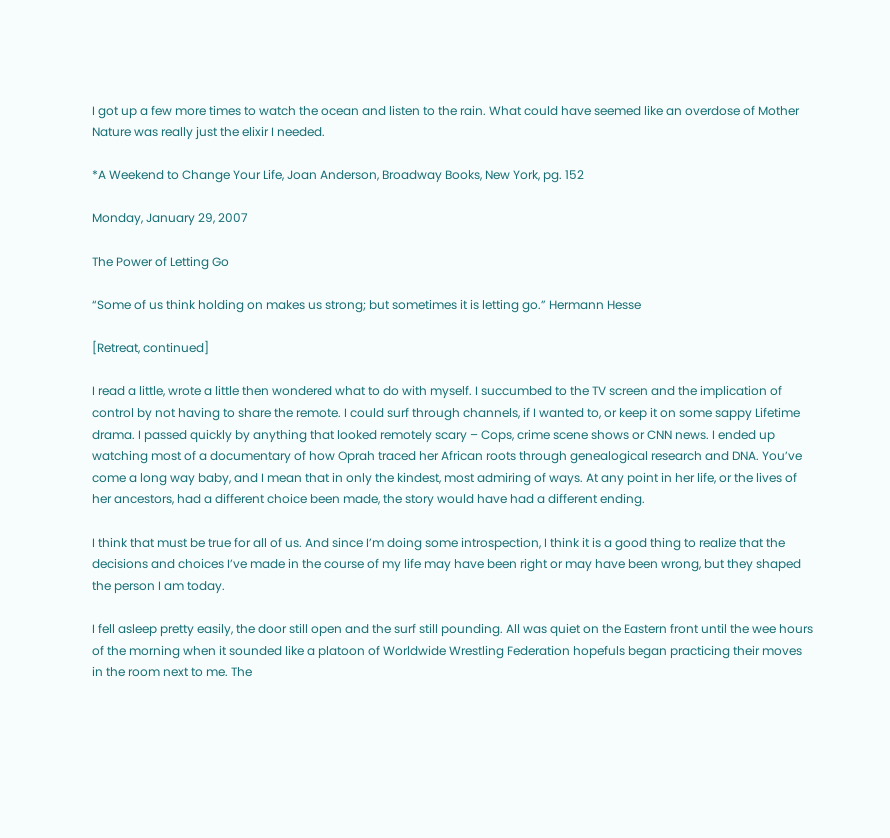I got up a few more times to watch the ocean and listen to the rain. What could have seemed like an overdose of Mother Nature was really just the elixir I needed.

*A Weekend to Change Your Life, Joan Anderson, Broadway Books, New York, pg. 152

Monday, January 29, 2007

The Power of Letting Go

“Some of us think holding on makes us strong; but sometimes it is letting go.” Hermann Hesse

[Retreat, continued]

I read a little, wrote a little then wondered what to do with myself. I succumbed to the TV screen and the implication of control by not having to share the remote. I could surf through channels, if I wanted to, or keep it on some sappy Lifetime drama. I passed quickly by anything that looked remotely scary – Cops, crime scene shows or CNN news. I ended up watching most of a documentary of how Oprah traced her African roots through genealogical research and DNA. You’ve come a long way baby, and I mean that in only the kindest, most admiring of ways. At any point in her life, or the lives of her ancestors, had a different choice been made, the story would have had a different ending.

I think that must be true for all of us. And since I’m doing some introspection, I think it is a good thing to realize that the decisions and choices I’ve made in the course of my life may have been right or may have been wrong, but they shaped the person I am today.

I fell asleep pretty easily, the door still open and the surf still pounding. All was quiet on the Eastern front until the wee hours of the morning when it sounded like a platoon of Worldwide Wrestling Federation hopefuls began practicing their moves in the room next to me. The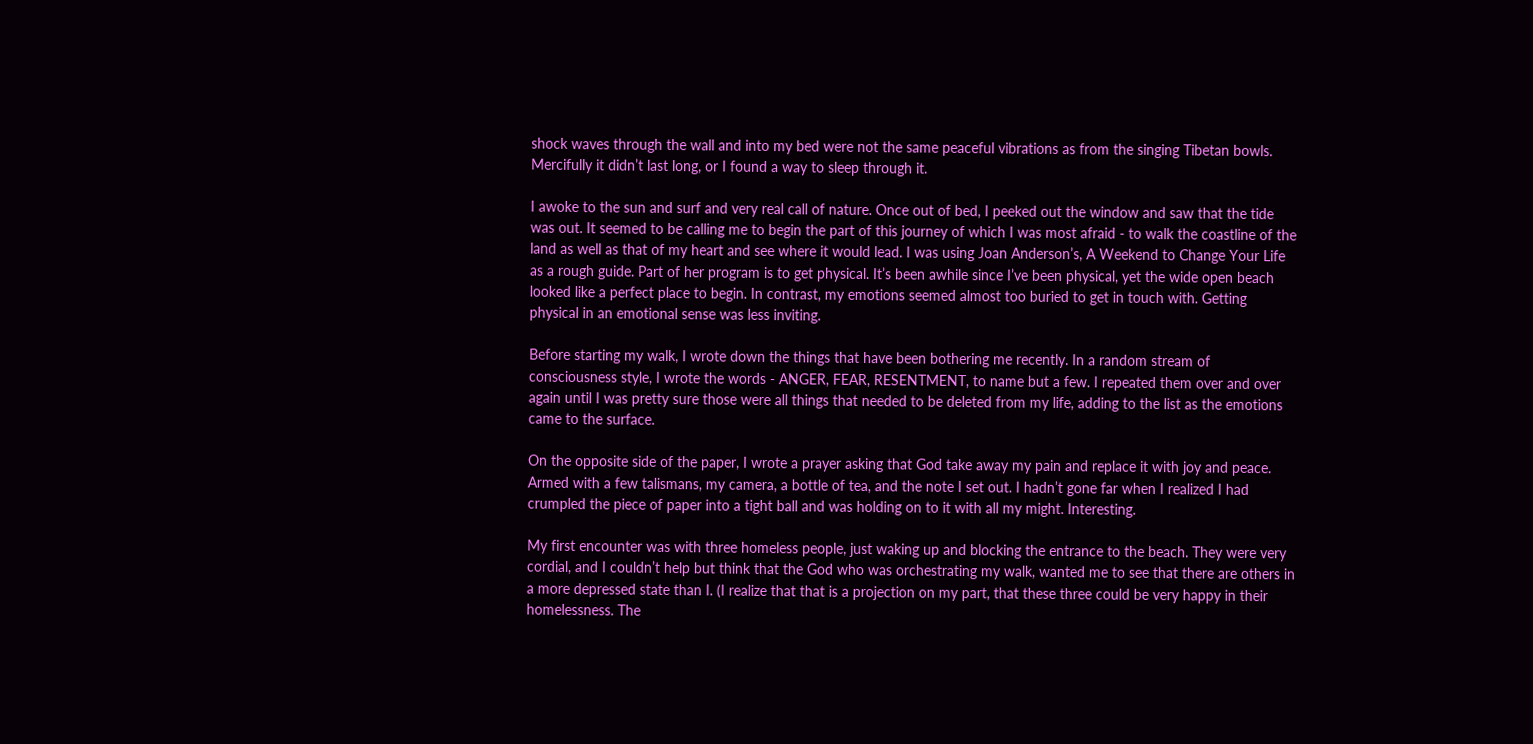shock waves through the wall and into my bed were not the same peaceful vibrations as from the singing Tibetan bowls. Mercifully it didn’t last long, or I found a way to sleep through it.

I awoke to the sun and surf and very real call of nature. Once out of bed, I peeked out the window and saw that the tide was out. It seemed to be calling me to begin the part of this journey of which I was most afraid - to walk the coastline of the land as well as that of my heart and see where it would lead. I was using Joan Anderson’s, A Weekend to Change Your Life as a rough guide. Part of her program is to get physical. It’s been awhile since I’ve been physical, yet the wide open beach looked like a perfect place to begin. In contrast, my emotions seemed almost too buried to get in touch with. Getting physical in an emotional sense was less inviting.

Before starting my walk, I wrote down the things that have been bothering me recently. In a random stream of consciousness style, I wrote the words - ANGER, FEAR, RESENTMENT, to name but a few. I repeated them over and over again until I was pretty sure those were all things that needed to be deleted from my life, adding to the list as the emotions came to the surface.

On the opposite side of the paper, I wrote a prayer asking that God take away my pain and replace it with joy and peace. Armed with a few talismans, my camera, a bottle of tea, and the note I set out. I hadn’t gone far when I realized I had crumpled the piece of paper into a tight ball and was holding on to it with all my might. Interesting.

My first encounter was with three homeless people, just waking up and blocking the entrance to the beach. They were very cordial, and I couldn’t help but think that the God who was orchestrating my walk, wanted me to see that there are others in a more depressed state than I. (I realize that that is a projection on my part, that these three could be very happy in their homelessness. The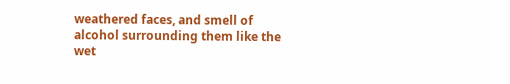weathered faces, and smell of alcohol surrounding them like the wet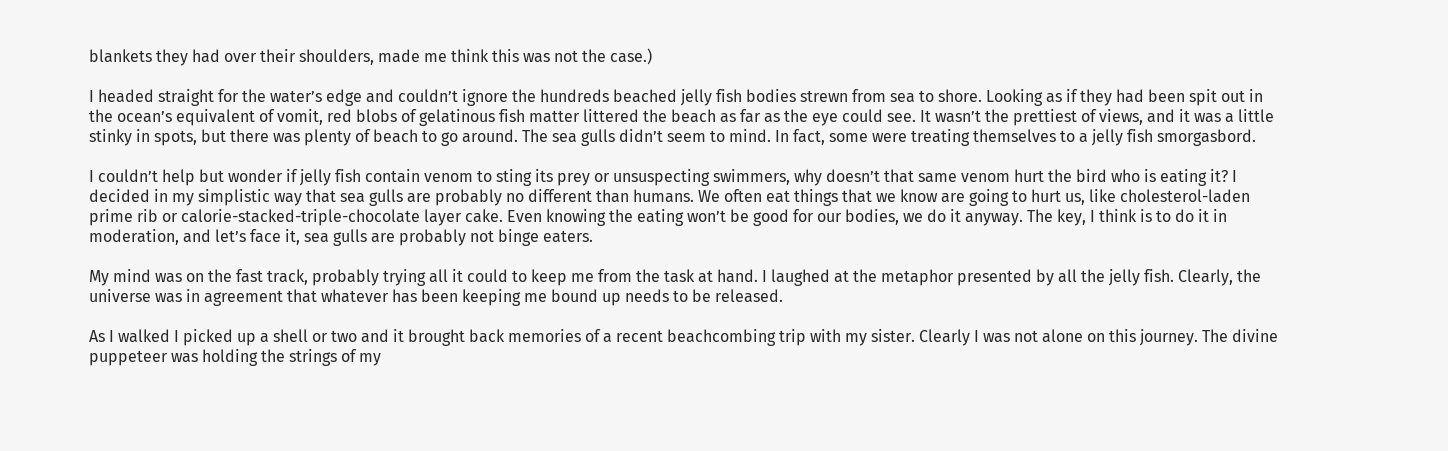blankets they had over their shoulders, made me think this was not the case.)

I headed straight for the water’s edge and couldn’t ignore the hundreds beached jelly fish bodies strewn from sea to shore. Looking as if they had been spit out in the ocean’s equivalent of vomit, red blobs of gelatinous fish matter littered the beach as far as the eye could see. It wasn’t the prettiest of views, and it was a little stinky in spots, but there was plenty of beach to go around. The sea gulls didn’t seem to mind. In fact, some were treating themselves to a jelly fish smorgasbord.

I couldn’t help but wonder if jelly fish contain venom to sting its prey or unsuspecting swimmers, why doesn’t that same venom hurt the bird who is eating it? I decided in my simplistic way that sea gulls are probably no different than humans. We often eat things that we know are going to hurt us, like cholesterol-laden prime rib or calorie-stacked-triple-chocolate layer cake. Even knowing the eating won’t be good for our bodies, we do it anyway. The key, I think is to do it in moderation, and let’s face it, sea gulls are probably not binge eaters.

My mind was on the fast track, probably trying all it could to keep me from the task at hand. I laughed at the metaphor presented by all the jelly fish. Clearly, the universe was in agreement that whatever has been keeping me bound up needs to be released.

As I walked I picked up a shell or two and it brought back memories of a recent beachcombing trip with my sister. Clearly I was not alone on this journey. The divine puppeteer was holding the strings of my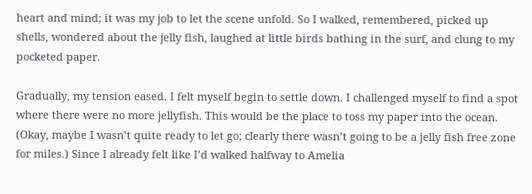heart and mind; it was my job to let the scene unfold. So I walked, remembered, picked up shells, wondered about the jelly fish, laughed at little birds bathing in the surf, and clung to my pocketed paper.

Gradually, my tension eased. I felt myself begin to settle down. I challenged myself to find a spot where there were no more jellyfish. This would be the place to toss my paper into the ocean. (Okay, maybe I wasn’t quite ready to let go; clearly there wasn’t going to be a jelly fish free zone for miles.) Since I already felt like I’d walked halfway to Amelia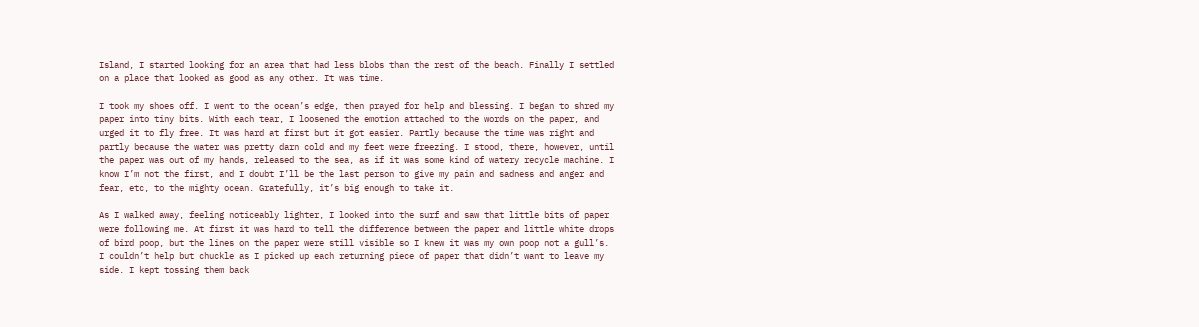Island, I started looking for an area that had less blobs than the rest of the beach. Finally I settled on a place that looked as good as any other. It was time.

I took my shoes off. I went to the ocean’s edge, then prayed for help and blessing. I began to shred my paper into tiny bits. With each tear, I loosened the emotion attached to the words on the paper, and urged it to fly free. It was hard at first but it got easier. Partly because the time was right and partly because the water was pretty darn cold and my feet were freezing. I stood, there, however, until the paper was out of my hands, released to the sea, as if it was some kind of watery recycle machine. I know I’m not the first, and I doubt I’ll be the last person to give my pain and sadness and anger and fear, etc, to the mighty ocean. Gratefully, it’s big enough to take it.

As I walked away, feeling noticeably lighter, I looked into the surf and saw that little bits of paper were following me. At first it was hard to tell the difference between the paper and little white drops of bird poop, but the lines on the paper were still visible so I knew it was my own poop not a gull’s. I couldn’t help but chuckle as I picked up each returning piece of paper that didn’t want to leave my side. I kept tossing them back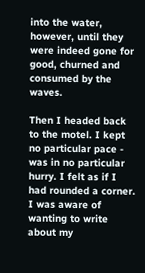into the water, however, until they were indeed gone for good, churned and consumed by the waves.

Then I headed back to the motel. I kept no particular pace - was in no particular hurry. I felt as if I had rounded a corner. I was aware of wanting to write about my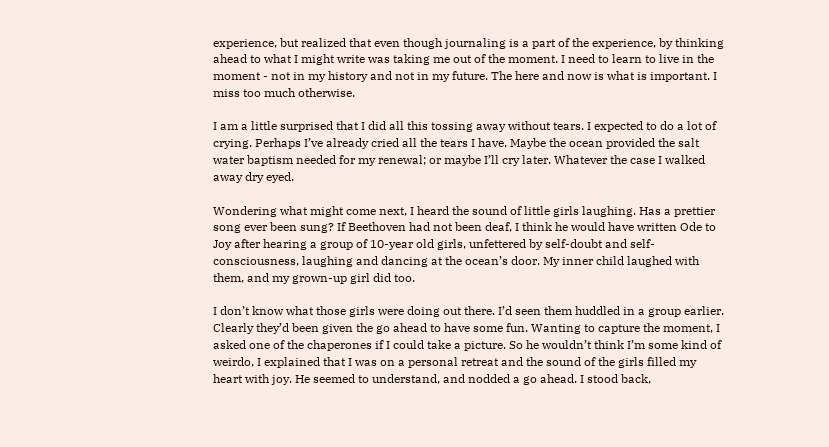experience, but realized that even though journaling is a part of the experience, by thinking ahead to what I might write was taking me out of the moment. I need to learn to live in the moment - not in my history and not in my future. The here and now is what is important. I miss too much otherwise.

I am a little surprised that I did all this tossing away without tears. I expected to do a lot of crying. Perhaps I’ve already cried all the tears I have. Maybe the ocean provided the salt water baptism needed for my renewal; or maybe I’ll cry later. Whatever the case I walked away dry eyed.

Wondering what might come next, I heard the sound of little girls laughing. Has a prettier song ever been sung? If Beethoven had not been deaf, I think he would have written Ode to Joy after hearing a group of 10-year old girls, unfettered by self-doubt and self-consciousness, laughing and dancing at the ocean’s door. My inner child laughed with them, and my grown-up girl did too.

I don’t know what those girls were doing out there. I’d seen them huddled in a group earlier. Clearly they’d been given the go ahead to have some fun. Wanting to capture the moment, I asked one of the chaperones if I could take a picture. So he wouldn’t think I’m some kind of weirdo, I explained that I was on a personal retreat and the sound of the girls filled my heart with joy. He seemed to understand, and nodded a go ahead. I stood back,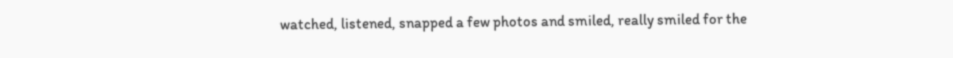watched, listened, snapped a few photos and smiled, really smiled for the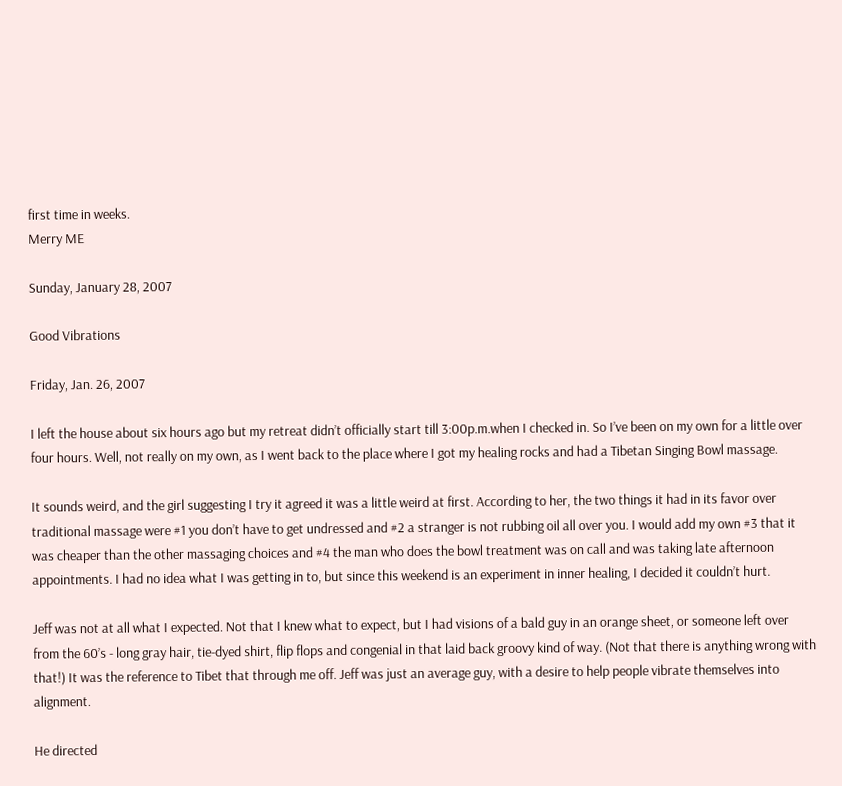first time in weeks.
Merry ME

Sunday, January 28, 2007

Good Vibrations

Friday, Jan. 26, 2007

I left the house about six hours ago but my retreat didn’t officially start till 3:00p.m.when I checked in. So I’ve been on my own for a little over four hours. Well, not really on my own, as I went back to the place where I got my healing rocks and had a Tibetan Singing Bowl massage.

It sounds weird, and the girl suggesting I try it agreed it was a little weird at first. According to her, the two things it had in its favor over traditional massage were #1 you don’t have to get undressed and #2 a stranger is not rubbing oil all over you. I would add my own #3 that it was cheaper than the other massaging choices and #4 the man who does the bowl treatment was on call and was taking late afternoon appointments. I had no idea what I was getting in to, but since this weekend is an experiment in inner healing, I decided it couldn’t hurt.

Jeff was not at all what I expected. Not that I knew what to expect, but I had visions of a bald guy in an orange sheet, or someone left over from the 60’s - long gray hair, tie-dyed shirt, flip flops and congenial in that laid back groovy kind of way. (Not that there is anything wrong with that!) It was the reference to Tibet that through me off. Jeff was just an average guy, with a desire to help people vibrate themselves into alignment.

He directed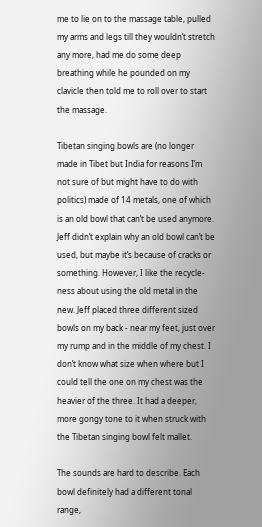me to lie on to the massage table, pulled my arms and legs till they wouldn’t stretch any more, had me do some deep breathing while he pounded on my clavicle then told me to roll over to start the massage.

Tibetan singing bowls are (no longer made in Tibet but India for reasons I’m not sure of but might have to do with politics) made of 14 metals, one of which is an old bowl that can’t be used anymore. Jeff didn’t explain why an old bowl can’t be used, but maybe it’s because of cracks or something. However, I like the recycle-ness about using the old metal in the new. Jeff placed three different sized bowls on my back - near my feet, just over my rump and in the middle of my chest. I don’t know what size when where but I could tell the one on my chest was the heavier of the three. It had a deeper, more gongy tone to it when struck with the Tibetan singing bowl felt mallet.

The sounds are hard to describe. Each bowl definitely had a different tonal range,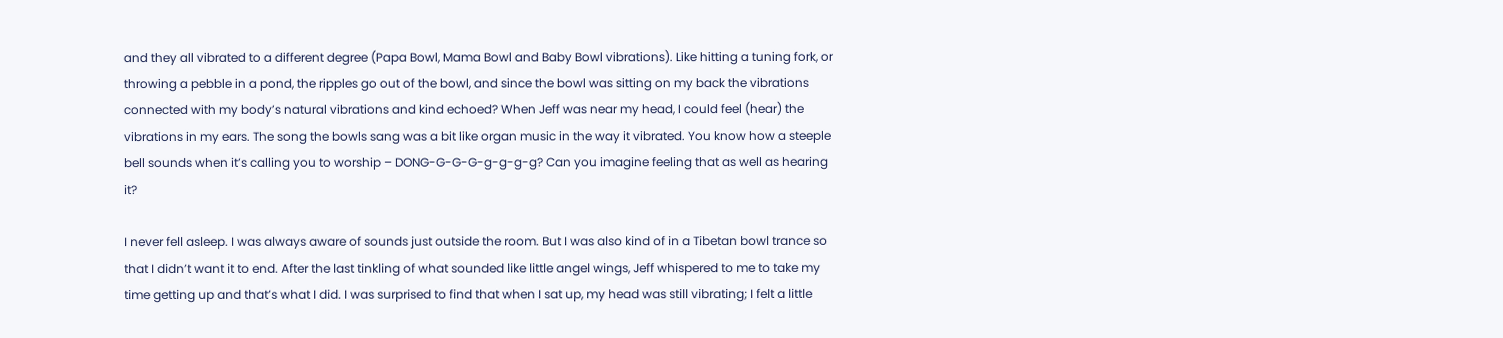and they all vibrated to a different degree (Papa Bowl, Mama Bowl and Baby Bowl vibrations). Like hitting a tuning fork, or throwing a pebble in a pond, the ripples go out of the bowl, and since the bowl was sitting on my back the vibrations connected with my body’s natural vibrations and kind echoed? When Jeff was near my head, I could feel (hear) the vibrations in my ears. The song the bowls sang was a bit like organ music in the way it vibrated. You know how a steeple bell sounds when it’s calling you to worship – DONG-G-G-G-g-g-g-g? Can you imagine feeling that as well as hearing it?

I never fell asleep. I was always aware of sounds just outside the room. But I was also kind of in a Tibetan bowl trance so that I didn’t want it to end. After the last tinkling of what sounded like little angel wings, Jeff whispered to me to take my time getting up and that’s what I did. I was surprised to find that when I sat up, my head was still vibrating; I felt a little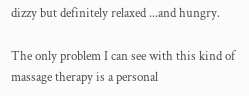dizzy but definitely relaxed ...and hungry.

The only problem I can see with this kind of massage therapy is a personal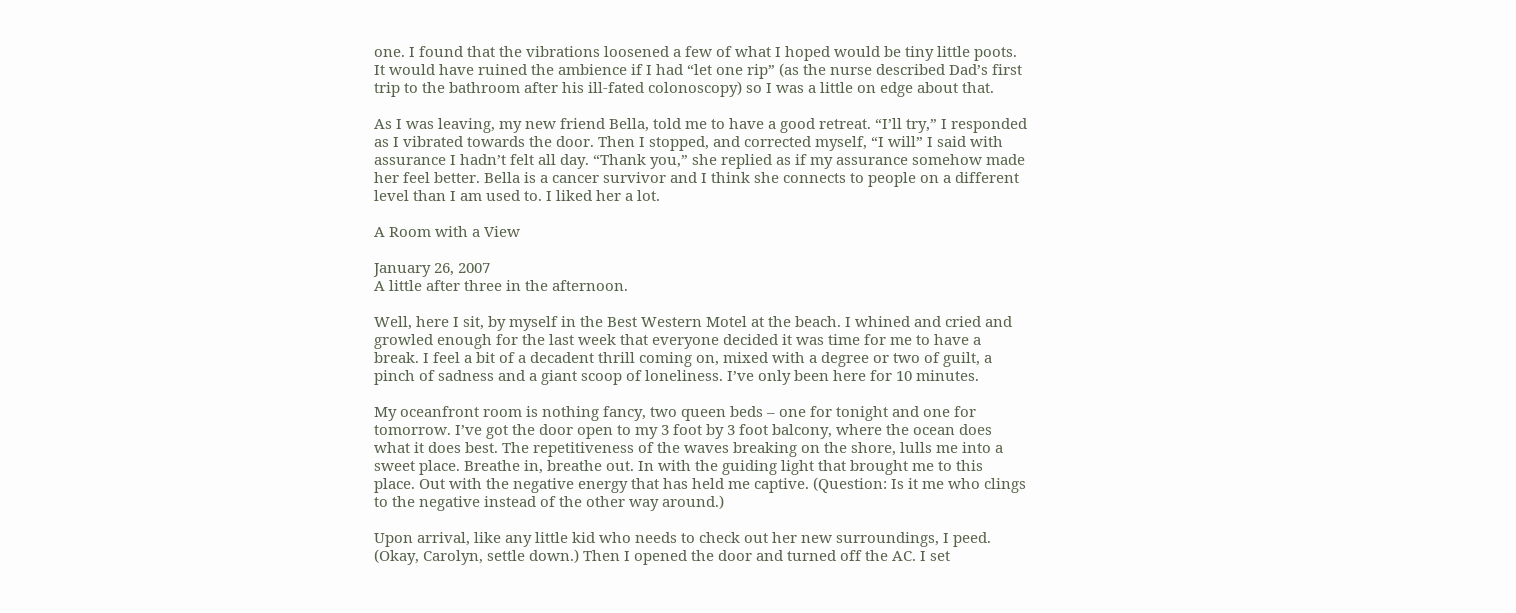one. I found that the vibrations loosened a few of what I hoped would be tiny little poots. It would have ruined the ambience if I had “let one rip” (as the nurse described Dad’s first trip to the bathroom after his ill-fated colonoscopy) so I was a little on edge about that.

As I was leaving, my new friend Bella, told me to have a good retreat. “I’ll try,” I responded as I vibrated towards the door. Then I stopped, and corrected myself, “I will” I said with assurance I hadn’t felt all day. “Thank you,” she replied as if my assurance somehow made her feel better. Bella is a cancer survivor and I think she connects to people on a different level than I am used to. I liked her a lot.

A Room with a View

January 26, 2007
A little after three in the afternoon.

Well, here I sit, by myself in the Best Western Motel at the beach. I whined and cried and growled enough for the last week that everyone decided it was time for me to have a break. I feel a bit of a decadent thrill coming on, mixed with a degree or two of guilt, a pinch of sadness and a giant scoop of loneliness. I’ve only been here for 10 minutes.

My oceanfront room is nothing fancy, two queen beds – one for tonight and one for tomorrow. I’ve got the door open to my 3 foot by 3 foot balcony, where the ocean does what it does best. The repetitiveness of the waves breaking on the shore, lulls me into a sweet place. Breathe in, breathe out. In with the guiding light that brought me to this place. Out with the negative energy that has held me captive. (Question: Is it me who clings to the negative instead of the other way around.)

Upon arrival, like any little kid who needs to check out her new surroundings, I peed. (Okay, Carolyn, settle down.) Then I opened the door and turned off the AC. I set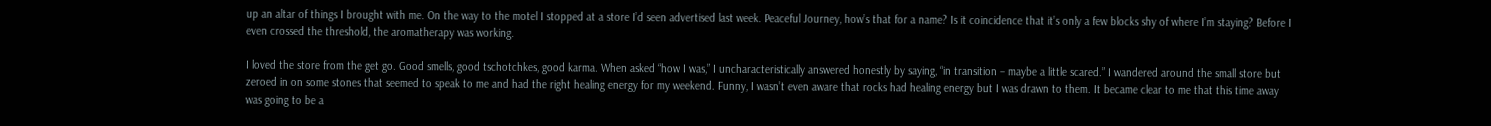up an altar of things I brought with me. On the way to the motel I stopped at a store I’d seen advertised last week. Peaceful Journey, how’s that for a name? Is it coincidence that it’s only a few blocks shy of where I’m staying? Before I even crossed the threshold, the aromatherapy was working.

I loved the store from the get go. Good smells, good tschotchkes, good karma. When asked “how I was,” I uncharacteristically answered honestly by saying, “in transition – maybe a little scared.” I wandered around the small store but zeroed in on some stones that seemed to speak to me and had the right healing energy for my weekend. Funny, I wasn’t even aware that rocks had healing energy but I was drawn to them. It became clear to me that this time away was going to be a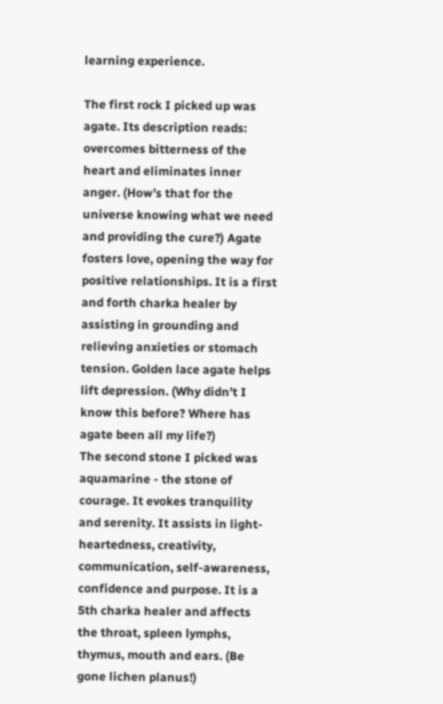learning experience.

The first rock I picked up was agate. Its description reads: overcomes bitterness of the heart and eliminates inner anger. (How’s that for the universe knowing what we need and providing the cure?) Agate fosters love, opening the way for positive relationships. It is a first and forth charka healer by assisting in grounding and relieving anxieties or stomach tension. Golden lace agate helps lift depression. (Why didn’t I know this before? Where has agate been all my life?)
The second stone I picked was aquamarine - the stone of courage. It evokes tranquility and serenity. It assists in light-heartedness, creativity, communication, self-awareness, confidence and purpose. It is a 5th charka healer and affects the throat, spleen lymphs, thymus, mouth and ears. (Be gone lichen planus!)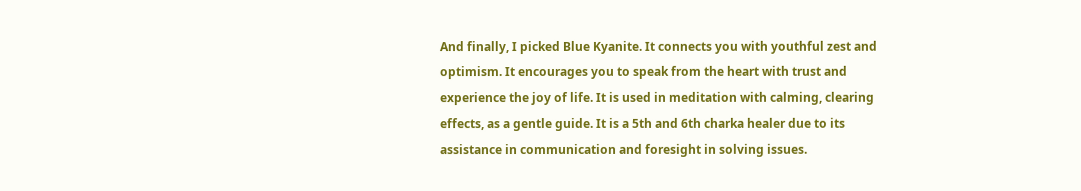And finally, I picked Blue Kyanite. It connects you with youthful zest and optimism. It encourages you to speak from the heart with trust and experience the joy of life. It is used in meditation with calming, clearing effects, as a gentle guide. It is a 5th and 6th charka healer due to its assistance in communication and foresight in solving issues.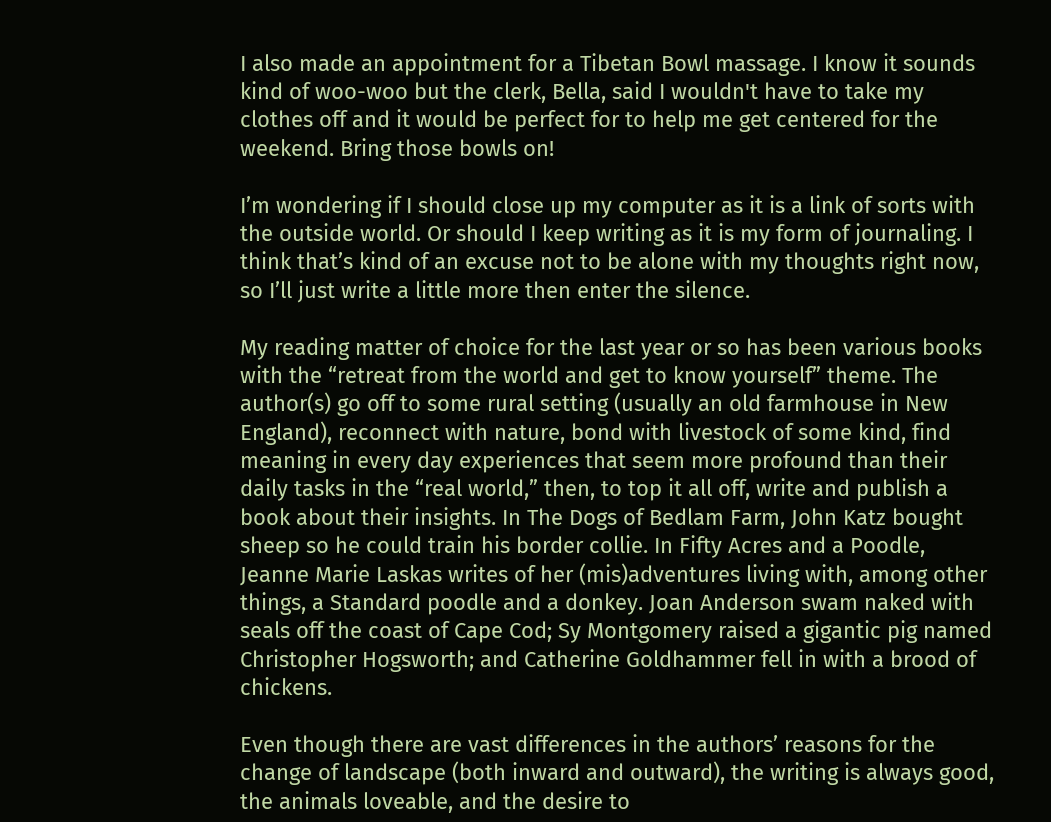I also made an appointment for a Tibetan Bowl massage. I know it sounds kind of woo-woo but the clerk, Bella, said I wouldn't have to take my clothes off and it would be perfect for to help me get centered for the weekend. Bring those bowls on!

I’m wondering if I should close up my computer as it is a link of sorts with the outside world. Or should I keep writing as it is my form of journaling. I think that’s kind of an excuse not to be alone with my thoughts right now, so I’ll just write a little more then enter the silence.

My reading matter of choice for the last year or so has been various books with the “retreat from the world and get to know yourself” theme. The author(s) go off to some rural setting (usually an old farmhouse in New England), reconnect with nature, bond with livestock of some kind, find meaning in every day experiences that seem more profound than their daily tasks in the “real world,” then, to top it all off, write and publish a book about their insights. In The Dogs of Bedlam Farm, John Katz bought sheep so he could train his border collie. In Fifty Acres and a Poodle, Jeanne Marie Laskas writes of her (mis)adventures living with, among other things, a Standard poodle and a donkey. Joan Anderson swam naked with seals off the coast of Cape Cod; Sy Montgomery raised a gigantic pig named Christopher Hogsworth; and Catherine Goldhammer fell in with a brood of chickens.

Even though there are vast differences in the authors’ reasons for the change of landscape (both inward and outward), the writing is always good, the animals loveable, and the desire to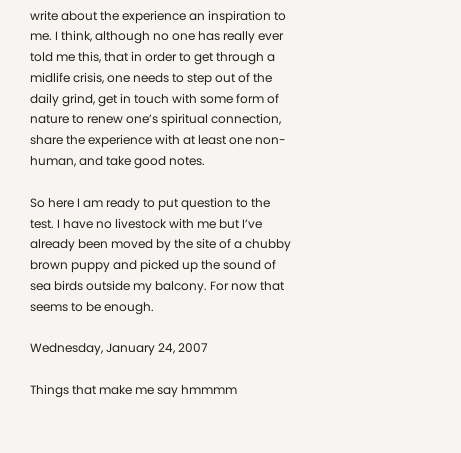write about the experience an inspiration to me. I think, although no one has really ever told me this, that in order to get through a midlife crisis, one needs to step out of the daily grind, get in touch with some form of nature to renew one’s spiritual connection, share the experience with at least one non-human, and take good notes.

So here I am ready to put question to the test. I have no livestock with me but I’ve already been moved by the site of a chubby brown puppy and picked up the sound of sea birds outside my balcony. For now that seems to be enough.

Wednesday, January 24, 2007

Things that make me say hmmmm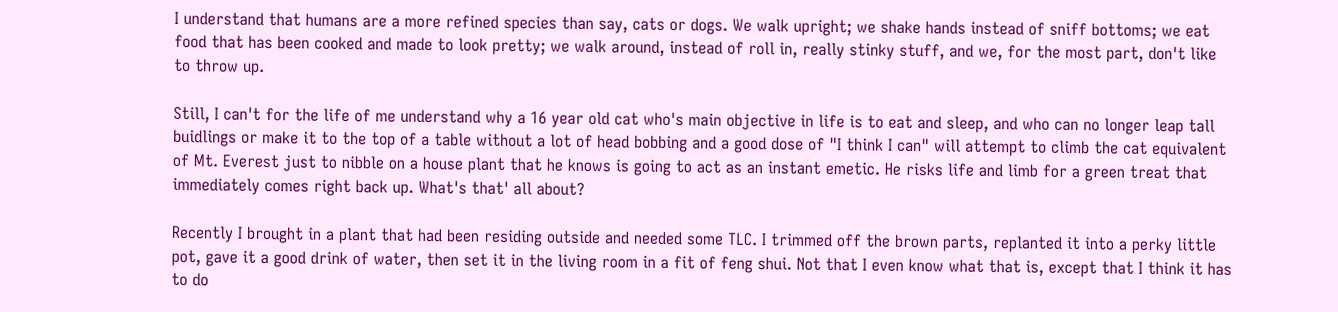I understand that humans are a more refined species than say, cats or dogs. We walk upright; we shake hands instead of sniff bottoms; we eat food that has been cooked and made to look pretty; we walk around, instead of roll in, really stinky stuff, and we, for the most part, don't like to throw up.

Still, I can't for the life of me understand why a 16 year old cat who's main objective in life is to eat and sleep, and who can no longer leap tall buidlings or make it to the top of a table without a lot of head bobbing and a good dose of "I think I can" will attempt to climb the cat equivalent of Mt. Everest just to nibble on a house plant that he knows is going to act as an instant emetic. He risks life and limb for a green treat that immediately comes right back up. What's that' all about?

Recently I brought in a plant that had been residing outside and needed some TLC. I trimmed off the brown parts, replanted it into a perky little pot, gave it a good drink of water, then set it in the living room in a fit of feng shui. Not that I even know what that is, except that I think it has to do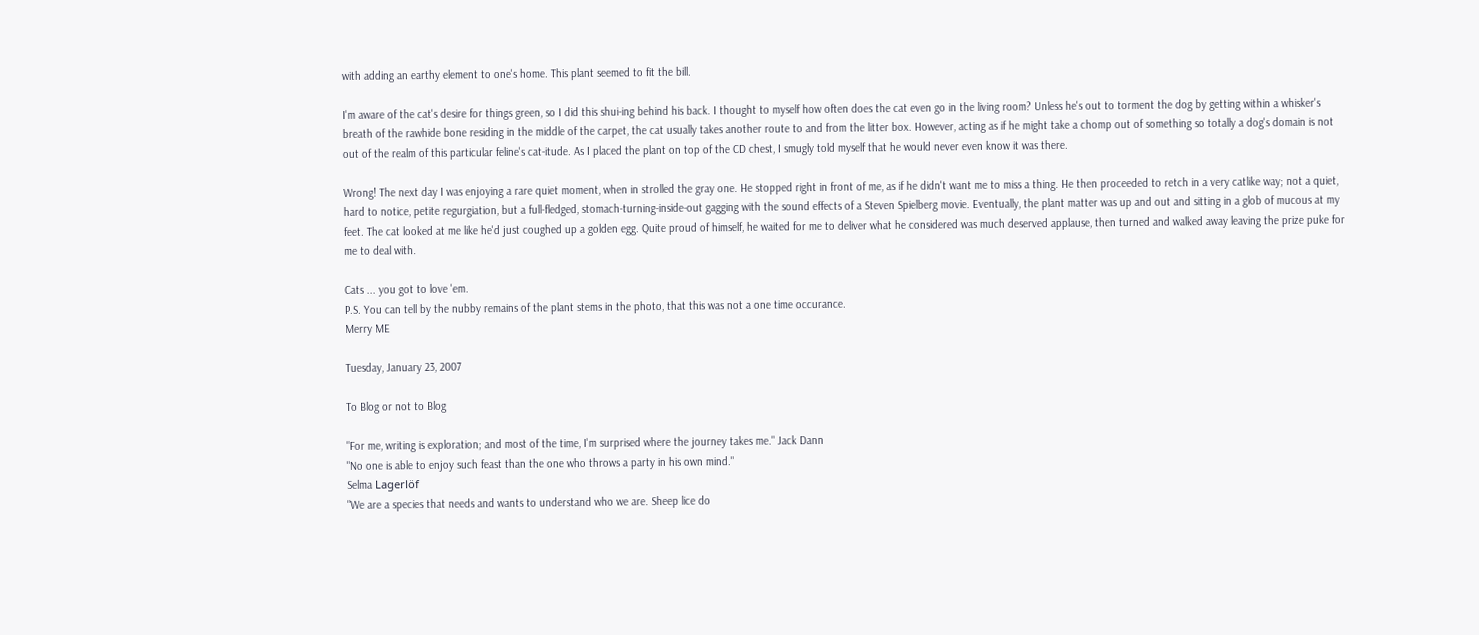with adding an earthy element to one's home. This plant seemed to fit the bill.

I'm aware of the cat's desire for things green, so I did this shui-ing behind his back. I thought to myself how often does the cat even go in the living room? Unless he's out to torment the dog by getting within a whisker's breath of the rawhide bone residing in the middle of the carpet, the cat usually takes another route to and from the litter box. However, acting as if he might take a chomp out of something so totally a dog's domain is not out of the realm of this particular feline's cat-itude. As I placed the plant on top of the CD chest, I smugly told myself that he would never even know it was there.

Wrong! The next day I was enjoying a rare quiet moment, when in strolled the gray one. He stopped right in front of me, as if he didn't want me to miss a thing. He then proceeded to retch in a very catlike way; not a quiet, hard to notice, petite regurgiation, but a full-fledged, stomach-turning-inside-out gagging with the sound effects of a Steven Spielberg movie. Eventually, the plant matter was up and out and sitting in a glob of mucous at my feet. The cat looked at me like he'd just coughed up a golden egg. Quite proud of himself, he waited for me to deliver what he considered was much deserved applause, then turned and walked away leaving the prize puke for me to deal with.

Cats ... you got to love 'em.
P.S. You can tell by the nubby remains of the plant stems in the photo, that this was not a one time occurance.
Merry ME

Tuesday, January 23, 2007

To Blog or not to Blog

"For me, writing is exploration; and most of the time, I'm surprised where the journey takes me." Jack Dann
"No one is able to enjoy such feast than the one who throws a party in his own mind."
Selma Lagerlöf
"We are a species that needs and wants to understand who we are. Sheep lice do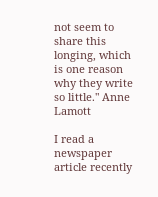not seem to share this longing, which is one reason why they write so little." Anne Lamott

I read a newspaper article recently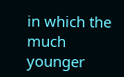in which the much younger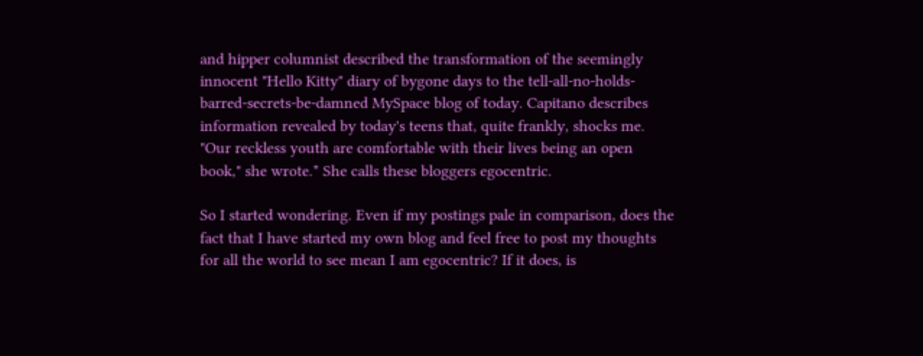and hipper columnist described the transformation of the seemingly innocent "Hello Kitty" diary of bygone days to the tell-all-no-holds-barred-secrets-be-damned MySpace blog of today. Capitano describes information revealed by today's teens that, quite frankly, shocks me. "Our reckless youth are comfortable with their lives being an open book," she wrote.* She calls these bloggers egocentric.

So I started wondering. Even if my postings pale in comparison, does the fact that I have started my own blog and feel free to post my thoughts for all the world to see mean I am egocentric? If it does, is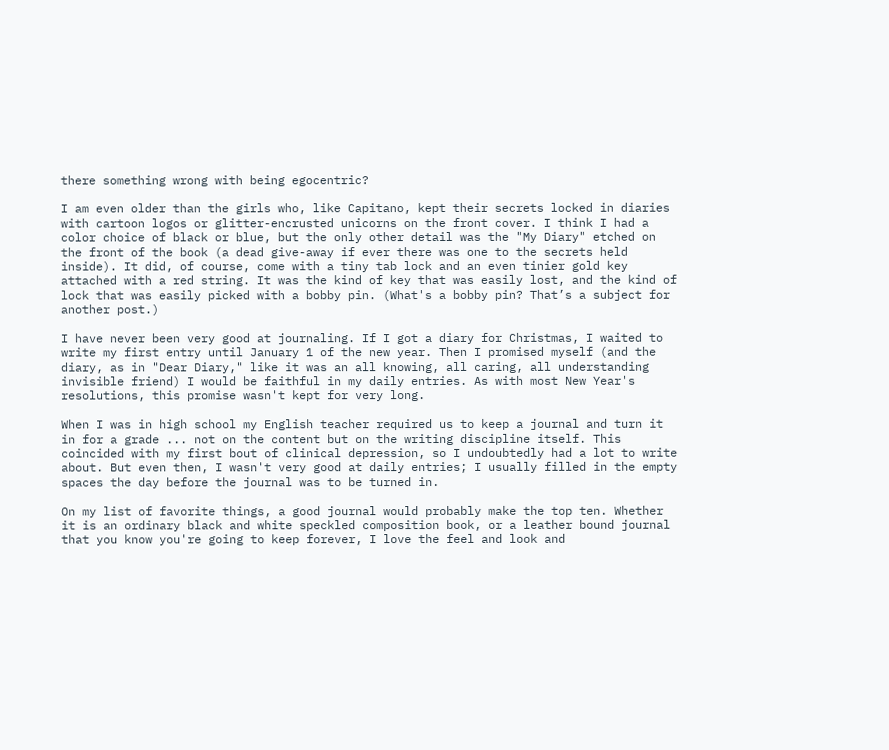there something wrong with being egocentric?

I am even older than the girls who, like Capitano, kept their secrets locked in diaries with cartoon logos or glitter-encrusted unicorns on the front cover. I think I had a color choice of black or blue, but the only other detail was the "My Diary" etched on the front of the book (a dead give-away if ever there was one to the secrets held inside). It did, of course, come with a tiny tab lock and an even tinier gold key attached with a red string. It was the kind of key that was easily lost, and the kind of lock that was easily picked with a bobby pin. (What's a bobby pin? That’s a subject for another post.)

I have never been very good at journaling. If I got a diary for Christmas, I waited to write my first entry until January 1 of the new year. Then I promised myself (and the diary, as in "Dear Diary," like it was an all knowing, all caring, all understanding invisible friend) I would be faithful in my daily entries. As with most New Year's resolutions, this promise wasn't kept for very long.

When I was in high school my English teacher required us to keep a journal and turn it in for a grade ... not on the content but on the writing discipline itself. This coincided with my first bout of clinical depression, so I undoubtedly had a lot to write about. But even then, I wasn't very good at daily entries; I usually filled in the empty spaces the day before the journal was to be turned in.

On my list of favorite things, a good journal would probably make the top ten. Whether it is an ordinary black and white speckled composition book, or a leather bound journal that you know you're going to keep forever, I love the feel and look and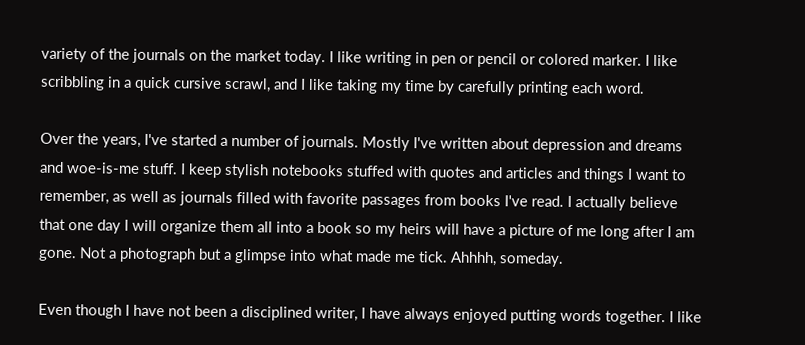variety of the journals on the market today. I like writing in pen or pencil or colored marker. I like scribbling in a quick cursive scrawl, and I like taking my time by carefully printing each word.

Over the years, I've started a number of journals. Mostly I've written about depression and dreams and woe-is-me stuff. I keep stylish notebooks stuffed with quotes and articles and things I want to remember, as well as journals filled with favorite passages from books I've read. I actually believe that one day I will organize them all into a book so my heirs will have a picture of me long after I am gone. Not a photograph but a glimpse into what made me tick. Ahhhh, someday.

Even though I have not been a disciplined writer, I have always enjoyed putting words together. I like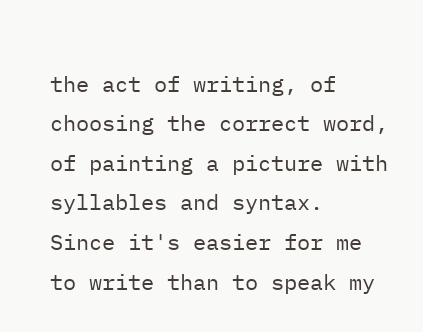the act of writing, of choosing the correct word, of painting a picture with syllables and syntax. Since it's easier for me to write than to speak my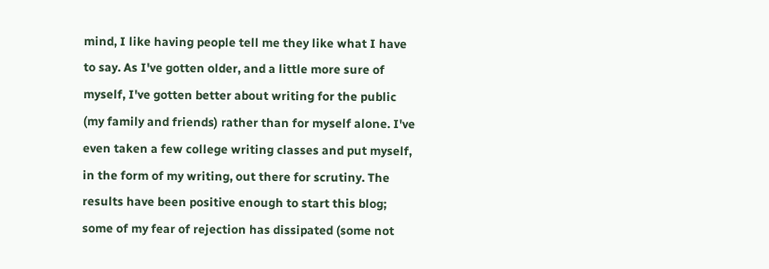mind, I like having people tell me they like what I have to say. As I've gotten older, and a little more sure of myself, I've gotten better about writing for the public (my family and friends) rather than for myself alone. I've even taken a few college writing classes and put myself, in the form of my writing, out there for scrutiny. The results have been positive enough to start this blog; some of my fear of rejection has dissipated (some not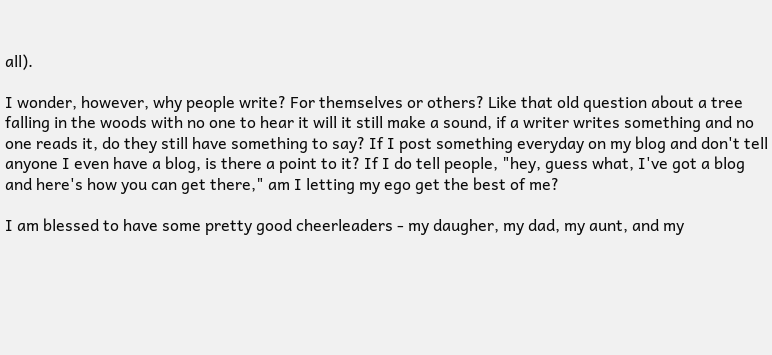all).

I wonder, however, why people write? For themselves or others? Like that old question about a tree falling in the woods with no one to hear it will it still make a sound, if a writer writes something and no one reads it, do they still have something to say? If I post something everyday on my blog and don't tell anyone I even have a blog, is there a point to it? If I do tell people, "hey, guess what, I've got a blog and here's how you can get there," am I letting my ego get the best of me?

I am blessed to have some pretty good cheerleaders - my daugher, my dad, my aunt, and my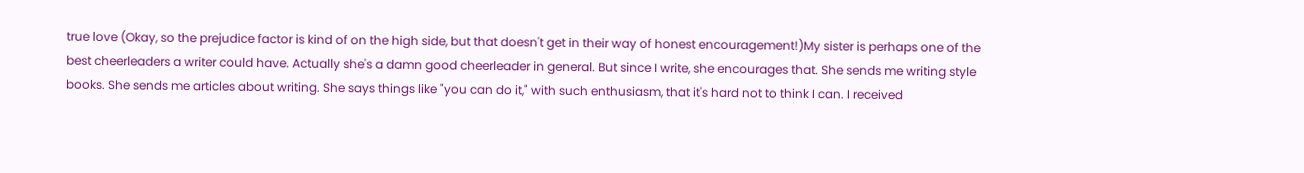true love (Okay, so the prejudice factor is kind of on the high side, but that doesn't get in their way of honest encouragement!)My sister is perhaps one of the best cheerleaders a writer could have. Actually she's a damn good cheerleader in general. But since I write, she encourages that. She sends me writing style books. She sends me articles about writing. She says things like "you can do it," with such enthusiasm, that it's hard not to think I can. I received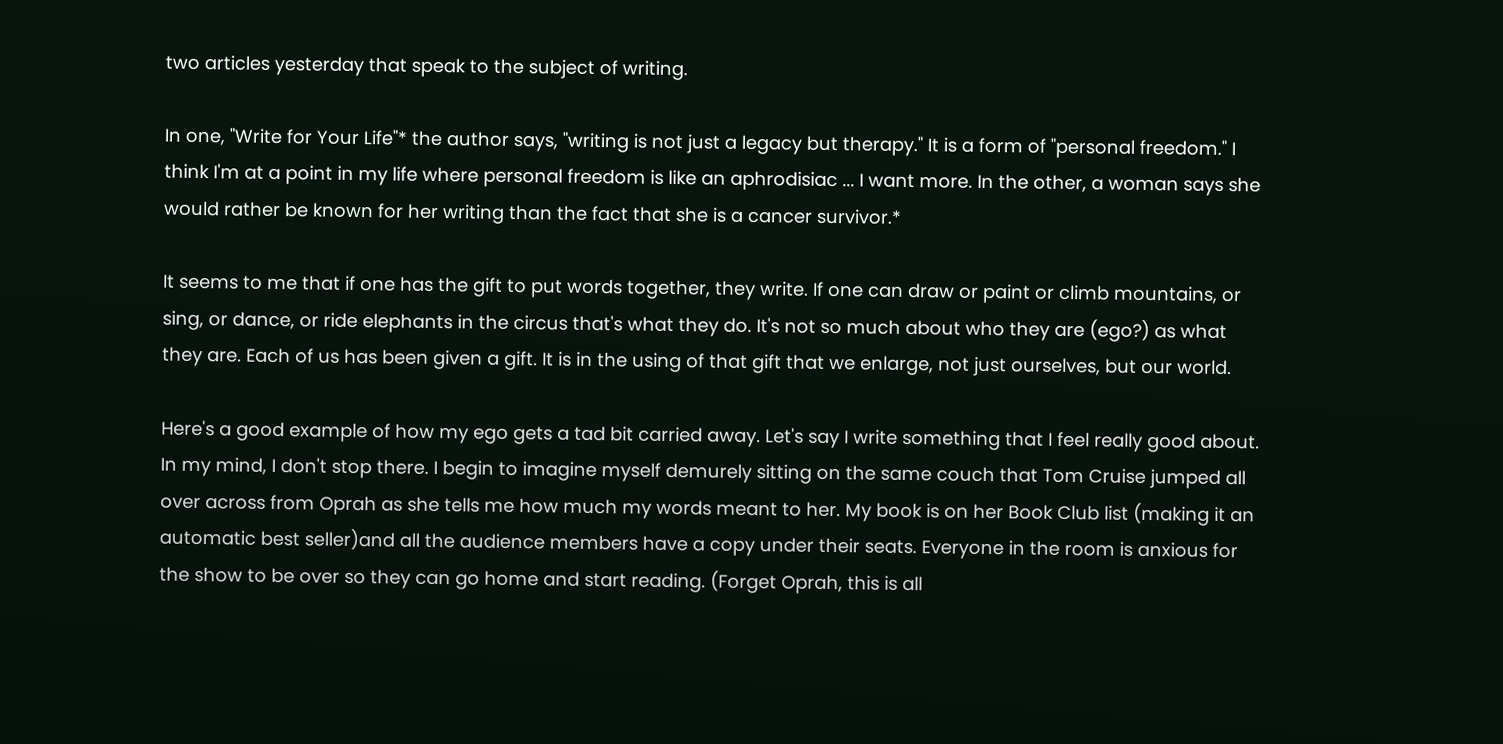two articles yesterday that speak to the subject of writing.

In one, "Write for Your Life"* the author says, "writing is not just a legacy but therapy." It is a form of "personal freedom." I think I'm at a point in my life where personal freedom is like an aphrodisiac ... I want more. In the other, a woman says she would rather be known for her writing than the fact that she is a cancer survivor.*

It seems to me that if one has the gift to put words together, they write. If one can draw or paint or climb mountains, or sing, or dance, or ride elephants in the circus that's what they do. It's not so much about who they are (ego?) as what they are. Each of us has been given a gift. It is in the using of that gift that we enlarge, not just ourselves, but our world.

Here's a good example of how my ego gets a tad bit carried away. Let's say I write something that I feel really good about. In my mind, I don't stop there. I begin to imagine myself demurely sitting on the same couch that Tom Cruise jumped all over across from Oprah as she tells me how much my words meant to her. My book is on her Book Club list (making it an automatic best seller)and all the audience members have a copy under their seats. Everyone in the room is anxious for the show to be over so they can go home and start reading. (Forget Oprah, this is all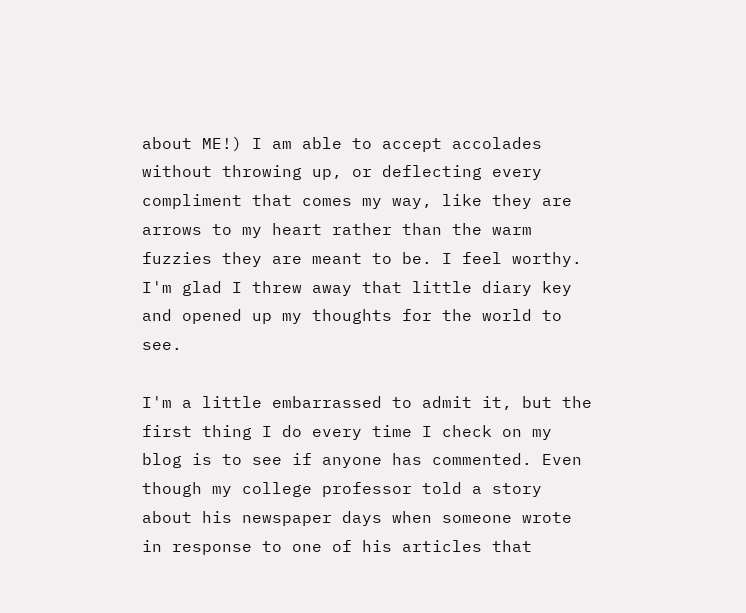about ME!) I am able to accept accolades without throwing up, or deflecting every compliment that comes my way, like they are arrows to my heart rather than the warm fuzzies they are meant to be. I feel worthy. I'm glad I threw away that little diary key and opened up my thoughts for the world to see.

I'm a little embarrassed to admit it, but the first thing I do every time I check on my blog is to see if anyone has commented. Even though my college professor told a story about his newspaper days when someone wrote in response to one of his articles that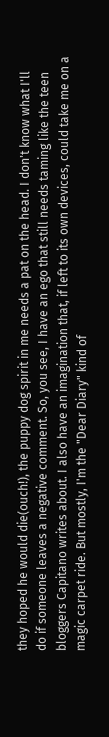they hoped he would die(ouch!), the puppy dog spirit in me needs a pat on the head. I don't know what I'll do if someone leaves a negative comment. So, you see, I have an ego that still needs taming like the teen bloggers Capitano writes about. I also have an imagination that, if left to its own devices, could take me on a magic carpet ride. But mostly, I'm the "Dear Diary" kind of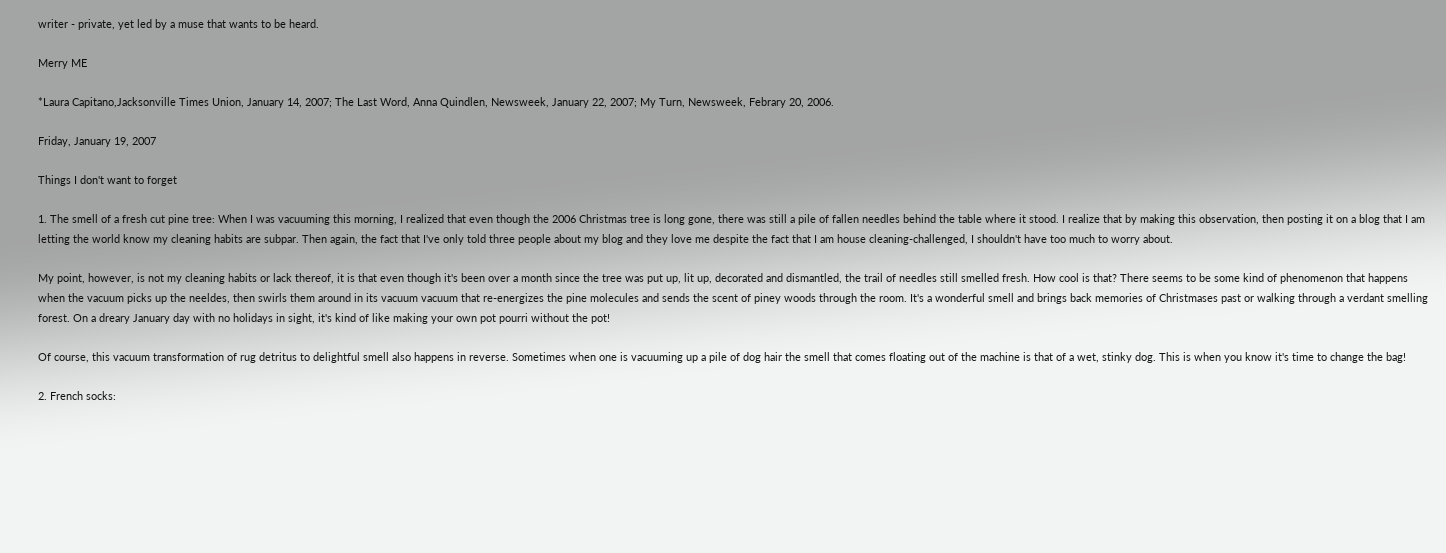writer - private, yet led by a muse that wants to be heard.

Merry ME

*Laura Capitano,Jacksonville Times Union, January 14, 2007; The Last Word, Anna Quindlen, Newsweek, January 22, 2007; My Turn, Newsweek, Febrary 20, 2006.

Friday, January 19, 2007

Things I don't want to forget

1. The smell of a fresh cut pine tree: When I was vacuuming this morning, I realized that even though the 2006 Christmas tree is long gone, there was still a pile of fallen needles behind the table where it stood. I realize that by making this observation, then posting it on a blog that I am letting the world know my cleaning habits are subpar. Then again, the fact that I've only told three people about my blog and they love me despite the fact that I am house cleaning-challenged, I shouldn't have too much to worry about.

My point, however, is not my cleaning habits or lack thereof, it is that even though it's been over a month since the tree was put up, lit up, decorated and dismantled, the trail of needles still smelled fresh. How cool is that? There seems to be some kind of phenomenon that happens when the vacuum picks up the neeldes, then swirls them around in its vacuum vacuum that re-energizes the pine molecules and sends the scent of piney woods through the room. It's a wonderful smell and brings back memories of Christmases past or walking through a verdant smelling forest. On a dreary January day with no holidays in sight, it's kind of like making your own pot pourri without the pot!

Of course, this vacuum transformation of rug detritus to delightful smell also happens in reverse. Sometimes when one is vacuuming up a pile of dog hair the smell that comes floating out of the machine is that of a wet, stinky dog. This is when you know it's time to change the bag!

2. French socks: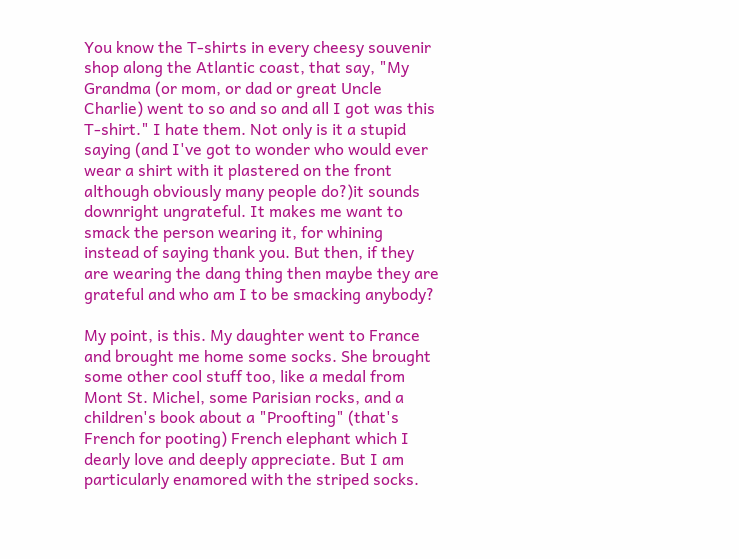You know the T-shirts in every cheesy souvenir shop along the Atlantic coast, that say, "My Grandma (or mom, or dad or great Uncle Charlie) went to so and so and all I got was this T-shirt." I hate them. Not only is it a stupid saying (and I've got to wonder who would ever wear a shirt with it plastered on the front although obviously many people do?)it sounds downright ungrateful. It makes me want to smack the person wearing it, for whining instead of saying thank you. But then, if they are wearing the dang thing then maybe they are grateful and who am I to be smacking anybody?

My point, is this. My daughter went to France and brought me home some socks. She brought some other cool stuff too, like a medal from Mont St. Michel, some Parisian rocks, and a children's book about a "Proofting" (that's French for pooting) French elephant which I dearly love and deeply appreciate. But I am particularly enamored with the striped socks.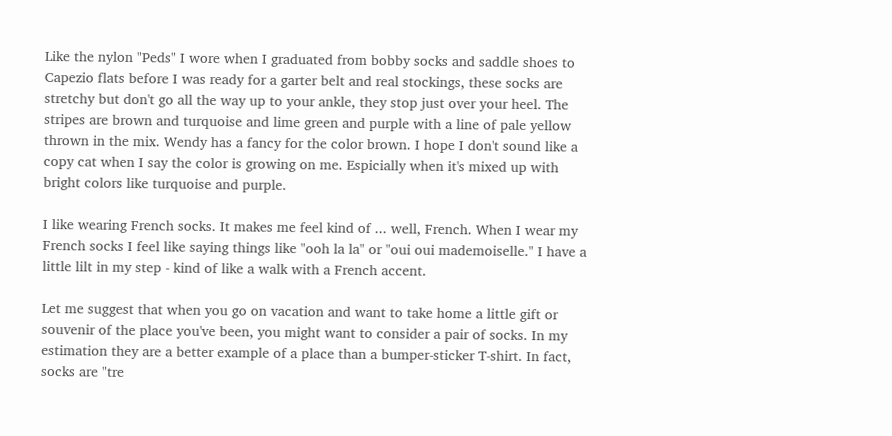Like the nylon "Peds" I wore when I graduated from bobby socks and saddle shoes to Capezio flats before I was ready for a garter belt and real stockings, these socks are stretchy but don't go all the way up to your ankle, they stop just over your heel. The stripes are brown and turquoise and lime green and purple with a line of pale yellow thrown in the mix. Wendy has a fancy for the color brown. I hope I don't sound like a copy cat when I say the color is growing on me. Espicially when it's mixed up with bright colors like turquoise and purple.

I like wearing French socks. It makes me feel kind of ... well, French. When I wear my French socks I feel like saying things like "ooh la la" or "oui oui mademoiselle." I have a little lilt in my step - kind of like a walk with a French accent.

Let me suggest that when you go on vacation and want to take home a little gift or souvenir of the place you've been, you might want to consider a pair of socks. In my estimation they are a better example of a place than a bumper-sticker T-shirt. In fact, socks are "tre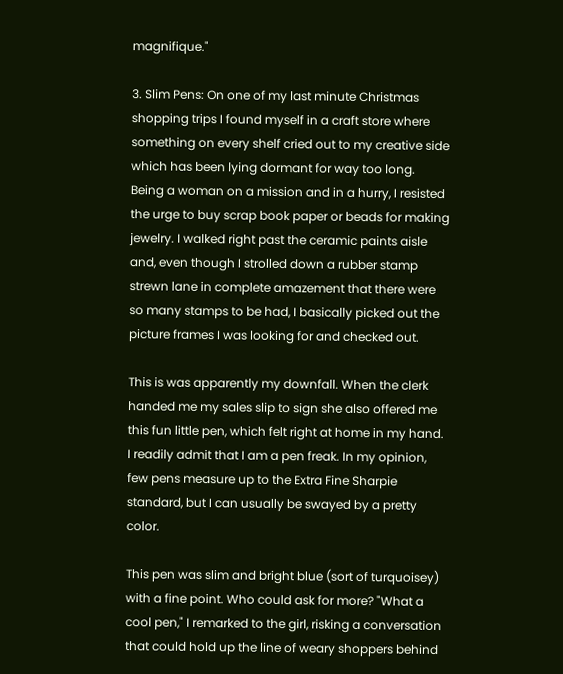magnifique."

3. Slim Pens: On one of my last minute Christmas shopping trips I found myself in a craft store where something on every shelf cried out to my creative side which has been lying dormant for way too long. Being a woman on a mission and in a hurry, I resisted the urge to buy scrap book paper or beads for making jewelry. I walked right past the ceramic paints aisle and, even though I strolled down a rubber stamp strewn lane in complete amazement that there were so many stamps to be had, I basically picked out the picture frames I was looking for and checked out.

This is was apparently my downfall. When the clerk handed me my sales slip to sign she also offered me this fun little pen, which felt right at home in my hand. I readily admit that I am a pen freak. In my opinion, few pens measure up to the Extra Fine Sharpie standard, but I can usually be swayed by a pretty color.

This pen was slim and bright blue (sort of turquoisey) with a fine point. Who could ask for more? "What a cool pen," I remarked to the girl, risking a conversation that could hold up the line of weary shoppers behind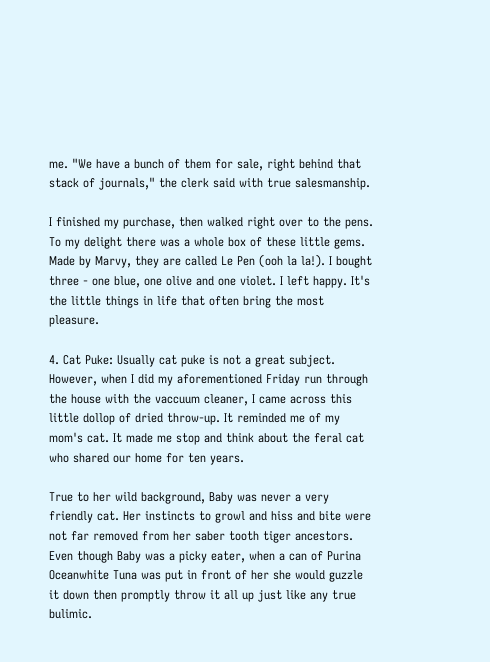me. "We have a bunch of them for sale, right behind that stack of journals," the clerk said with true salesmanship.

I finished my purchase, then walked right over to the pens. To my delight there was a whole box of these little gems. Made by Marvy, they are called Le Pen (ooh la la!). I bought three - one blue, one olive and one violet. I left happy. It's the little things in life that often bring the most pleasure.

4. Cat Puke: Usually cat puke is not a great subject. However, when I did my aforementioned Friday run through the house with the vaccuum cleaner, I came across this little dollop of dried throw-up. It reminded me of my mom's cat. It made me stop and think about the feral cat who shared our home for ten years.

True to her wild background, Baby was never a very friendly cat. Her instincts to growl and hiss and bite were not far removed from her saber tooth tiger ancestors. Even though Baby was a picky eater, when a can of Purina Oceanwhite Tuna was put in front of her she would guzzle it down then promptly throw it all up just like any true bulimic.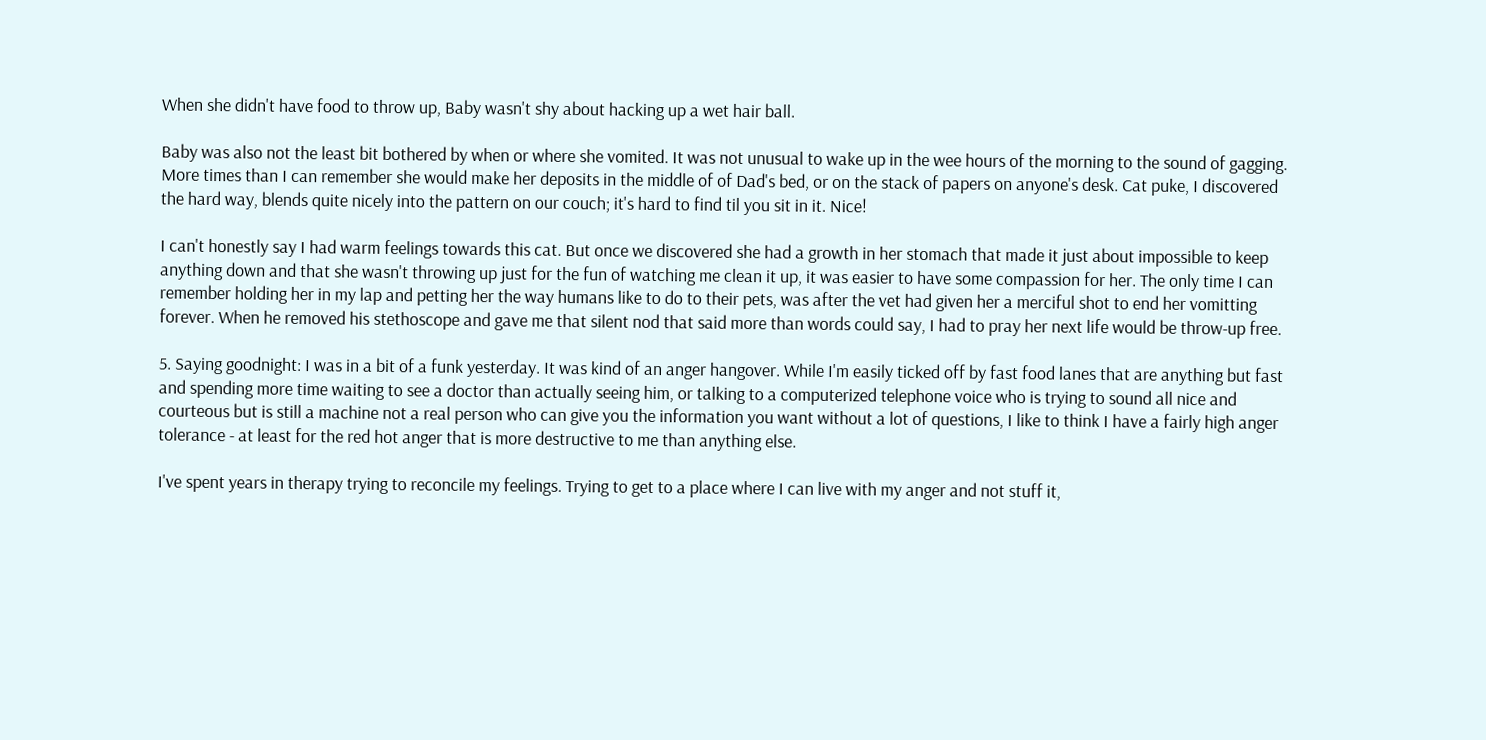When she didn't have food to throw up, Baby wasn't shy about hacking up a wet hair ball.

Baby was also not the least bit bothered by when or where she vomited. It was not unusual to wake up in the wee hours of the morning to the sound of gagging. More times than I can remember she would make her deposits in the middle of of Dad's bed, or on the stack of papers on anyone's desk. Cat puke, I discovered the hard way, blends quite nicely into the pattern on our couch; it's hard to find til you sit in it. Nice!

I can't honestly say I had warm feelings towards this cat. But once we discovered she had a growth in her stomach that made it just about impossible to keep anything down and that she wasn't throwing up just for the fun of watching me clean it up, it was easier to have some compassion for her. The only time I can remember holding her in my lap and petting her the way humans like to do to their pets, was after the vet had given her a merciful shot to end her vomitting forever. When he removed his stethoscope and gave me that silent nod that said more than words could say, I had to pray her next life would be throw-up free.

5. Saying goodnight: I was in a bit of a funk yesterday. It was kind of an anger hangover. While I'm easily ticked off by fast food lanes that are anything but fast and spending more time waiting to see a doctor than actually seeing him, or talking to a computerized telephone voice who is trying to sound all nice and courteous but is still a machine not a real person who can give you the information you want without a lot of questions, I like to think I have a fairly high anger tolerance - at least for the red hot anger that is more destructive to me than anything else.

I've spent years in therapy trying to reconcile my feelings. Trying to get to a place where I can live with my anger and not stuff it,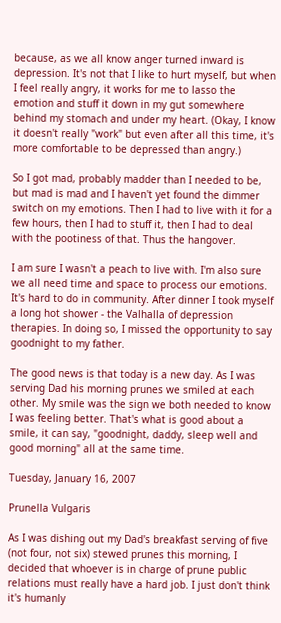because, as we all know anger turned inward is depression. It's not that I like to hurt myself, but when I feel really angry, it works for me to lasso the emotion and stuff it down in my gut somewhere behind my stomach and under my heart. (Okay, I know it doesn't really "work" but even after all this time, it's more comfortable to be depressed than angry.)

So I got mad, probably madder than I needed to be, but mad is mad and I haven't yet found the dimmer switch on my emotions. Then I had to live with it for a few hours, then I had to stuff it, then I had to deal with the pootiness of that. Thus the hangover.

I am sure I wasn't a peach to live with. I'm also sure we all need time and space to process our emotions. It's hard to do in community. After dinner I took myself a long hot shower - the Valhalla of depression therapies. In doing so, I missed the opportunity to say goodnight to my father.

The good news is that today is a new day. As I was serving Dad his morning prunes we smiled at each other. My smile was the sign we both needed to know I was feeling better. That's what is good about a smile, it can say, "goodnight, daddy, sleep well and good morning" all at the same time.

Tuesday, January 16, 2007

Prunella Vulgaris

As I was dishing out my Dad's breakfast serving of five (not four, not six) stewed prunes this morning, I decided that whoever is in charge of prune public relations must really have a hard job. I just don't think it's humanly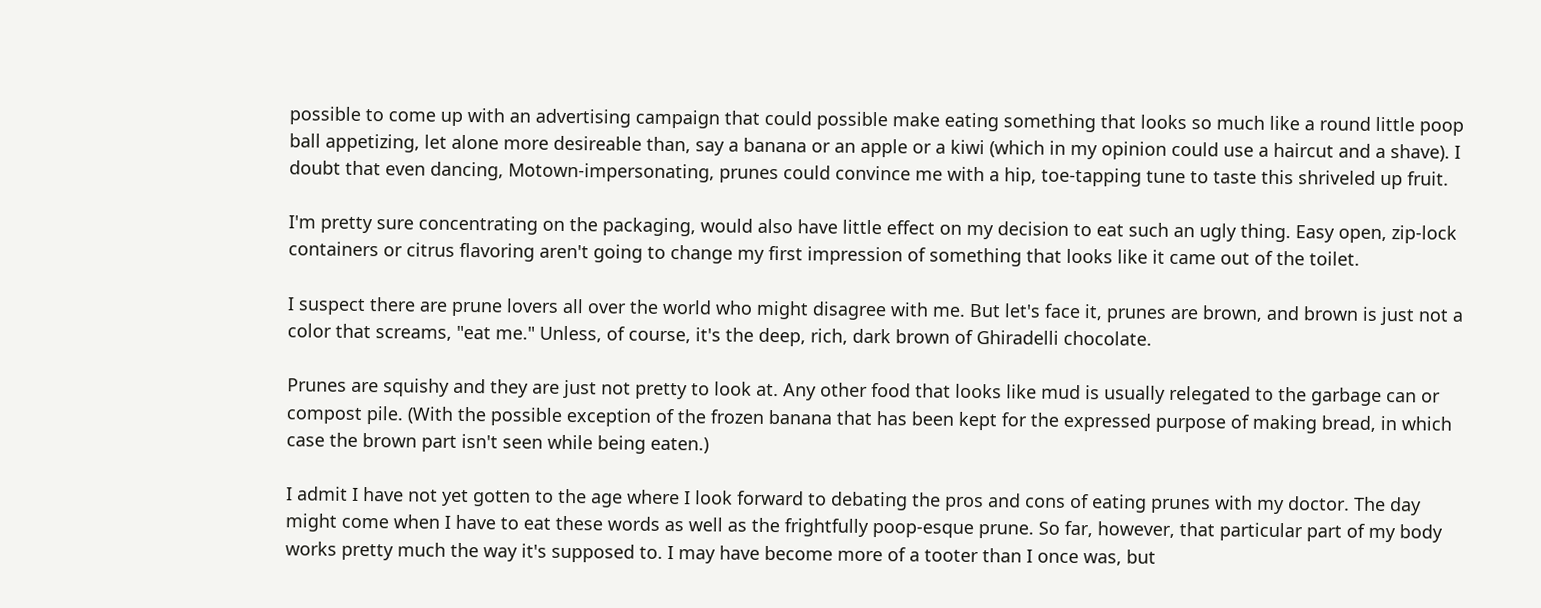possible to come up with an advertising campaign that could possible make eating something that looks so much like a round little poop ball appetizing, let alone more desireable than, say a banana or an apple or a kiwi (which in my opinion could use a haircut and a shave). I doubt that even dancing, Motown-impersonating, prunes could convince me with a hip, toe-tapping tune to taste this shriveled up fruit.

I'm pretty sure concentrating on the packaging, would also have little effect on my decision to eat such an ugly thing. Easy open, zip-lock containers or citrus flavoring aren't going to change my first impression of something that looks like it came out of the toilet.

I suspect there are prune lovers all over the world who might disagree with me. But let's face it, prunes are brown, and brown is just not a color that screams, "eat me." Unless, of course, it's the deep, rich, dark brown of Ghiradelli chocolate.

Prunes are squishy and they are just not pretty to look at. Any other food that looks like mud is usually relegated to the garbage can or compost pile. (With the possible exception of the frozen banana that has been kept for the expressed purpose of making bread, in which case the brown part isn't seen while being eaten.)

I admit I have not yet gotten to the age where I look forward to debating the pros and cons of eating prunes with my doctor. The day might come when I have to eat these words as well as the frightfully poop-esque prune. So far, however, that particular part of my body works pretty much the way it's supposed to. I may have become more of a tooter than I once was, but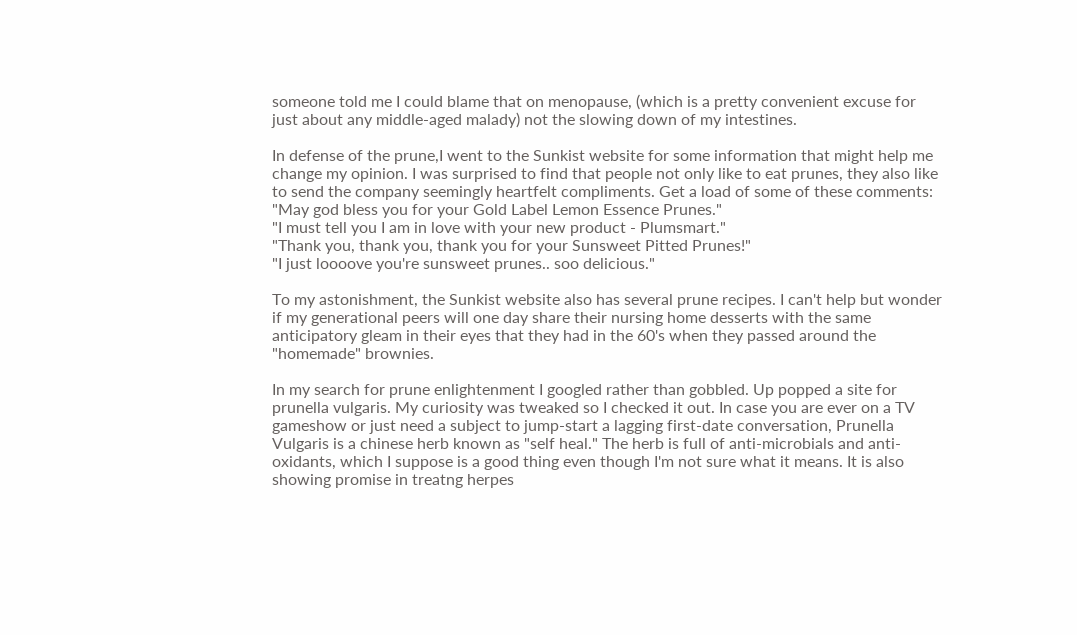someone told me I could blame that on menopause, (which is a pretty convenient excuse for just about any middle-aged malady) not the slowing down of my intestines.

In defense of the prune,I went to the Sunkist website for some information that might help me change my opinion. I was surprised to find that people not only like to eat prunes, they also like to send the company seemingly heartfelt compliments. Get a load of some of these comments:
"May god bless you for your Gold Label Lemon Essence Prunes."
"I must tell you I am in love with your new product - Plumsmart."
"Thank you, thank you, thank you for your Sunsweet Pitted Prunes!"
"I just loooove you're sunsweet prunes.. soo delicious."

To my astonishment, the Sunkist website also has several prune recipes. I can't help but wonder if my generational peers will one day share their nursing home desserts with the same anticipatory gleam in their eyes that they had in the 60's when they passed around the "homemade" brownies.

In my search for prune enlightenment I googled rather than gobbled. Up popped a site for prunella vulgaris. My curiosity was tweaked so I checked it out. In case you are ever on a TV gameshow or just need a subject to jump-start a lagging first-date conversation, Prunella Vulgaris is a chinese herb known as "self heal." The herb is full of anti-microbials and anti-oxidants, which I suppose is a good thing even though I'm not sure what it means. It is also showing promise in treatng herpes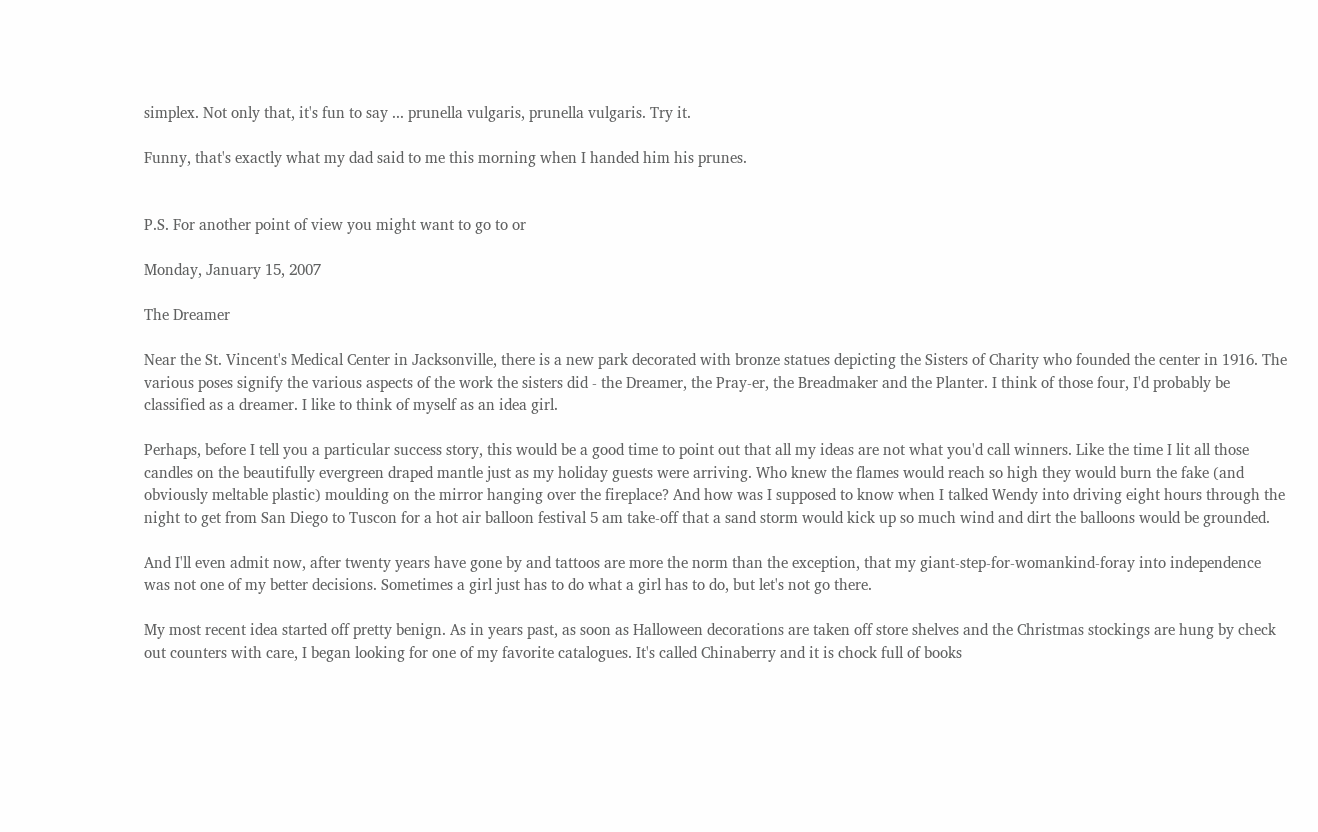simplex. Not only that, it's fun to say ... prunella vulgaris, prunella vulgaris. Try it.

Funny, that's exactly what my dad said to me this morning when I handed him his prunes.


P.S. For another point of view you might want to go to or

Monday, January 15, 2007

The Dreamer

Near the St. Vincent's Medical Center in Jacksonville, there is a new park decorated with bronze statues depicting the Sisters of Charity who founded the center in 1916. The various poses signify the various aspects of the work the sisters did - the Dreamer, the Pray-er, the Breadmaker and the Planter. I think of those four, I'd probably be classified as a dreamer. I like to think of myself as an idea girl.

Perhaps, before I tell you a particular success story, this would be a good time to point out that all my ideas are not what you'd call winners. Like the time I lit all those candles on the beautifully evergreen draped mantle just as my holiday guests were arriving. Who knew the flames would reach so high they would burn the fake (and obviously meltable plastic) moulding on the mirror hanging over the fireplace? And how was I supposed to know when I talked Wendy into driving eight hours through the night to get from San Diego to Tuscon for a hot air balloon festival 5 am take-off that a sand storm would kick up so much wind and dirt the balloons would be grounded.

And I'll even admit now, after twenty years have gone by and tattoos are more the norm than the exception, that my giant-step-for-womankind-foray into independence was not one of my better decisions. Sometimes a girl just has to do what a girl has to do, but let's not go there.

My most recent idea started off pretty benign. As in years past, as soon as Halloween decorations are taken off store shelves and the Christmas stockings are hung by check out counters with care, I began looking for one of my favorite catalogues. It's called Chinaberry and it is chock full of books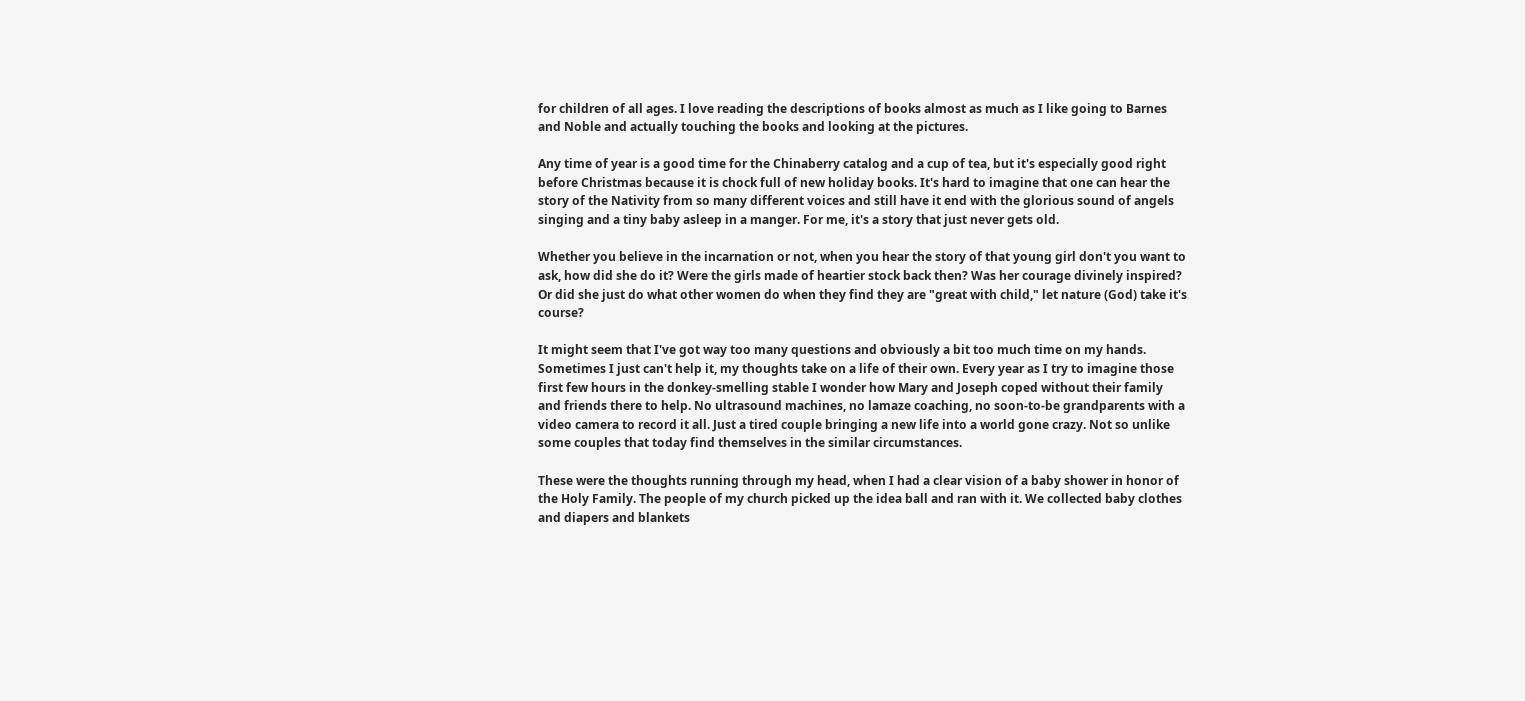for children of all ages. I love reading the descriptions of books almost as much as I like going to Barnes and Noble and actually touching the books and looking at the pictures.

Any time of year is a good time for the Chinaberry catalog and a cup of tea, but it's especially good right before Christmas because it is chock full of new holiday books. It's hard to imagine that one can hear the story of the Nativity from so many different voices and still have it end with the glorious sound of angels singing and a tiny baby asleep in a manger. For me, it's a story that just never gets old.

Whether you believe in the incarnation or not, when you hear the story of that young girl don't you want to ask, how did she do it? Were the girls made of heartier stock back then? Was her courage divinely inspired? Or did she just do what other women do when they find they are "great with child," let nature (God) take it's course?

It might seem that I've got way too many questions and obviously a bit too much time on my hands. Sometimes I just can't help it, my thoughts take on a life of their own. Every year as I try to imagine those first few hours in the donkey-smelling stable I wonder how Mary and Joseph coped without their family and friends there to help. No ultrasound machines, no lamaze coaching, no soon-to-be grandparents with a video camera to record it all. Just a tired couple bringing a new life into a world gone crazy. Not so unlike some couples that today find themselves in the similar circumstances.

These were the thoughts running through my head, when I had a clear vision of a baby shower in honor of the Holy Family. The people of my church picked up the idea ball and ran with it. We collected baby clothes and diapers and blankets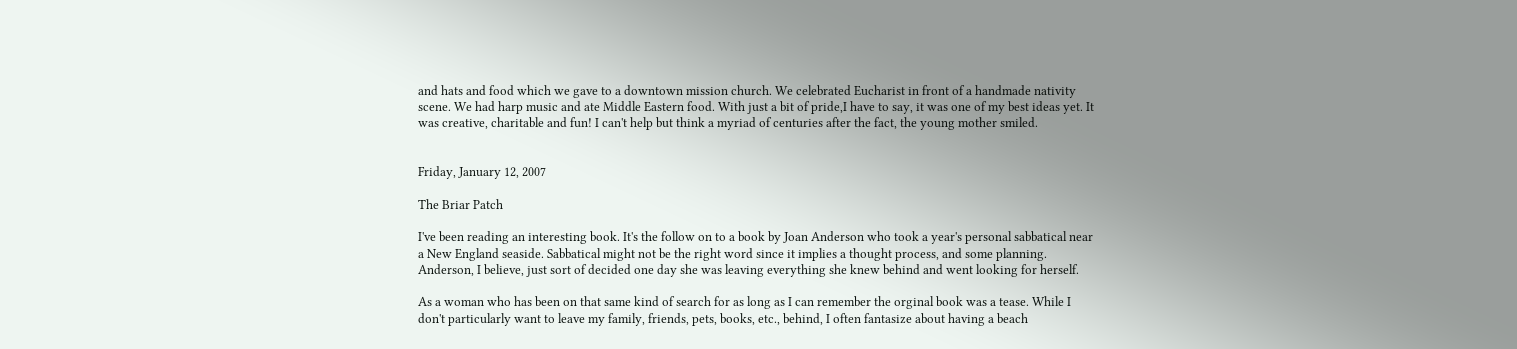and hats and food which we gave to a downtown mission church. We celebrated Eucharist in front of a handmade nativity scene. We had harp music and ate Middle Eastern food. With just a bit of pride,I have to say, it was one of my best ideas yet. It was creative, charitable and fun! I can't help but think a myriad of centuries after the fact, the young mother smiled.


Friday, January 12, 2007

The Briar Patch

I've been reading an interesting book. It's the follow on to a book by Joan Anderson who took a year's personal sabbatical near a New England seaside. Sabbatical might not be the right word since it implies a thought process, and some planning. Anderson, I believe, just sort of decided one day she was leaving everything she knew behind and went looking for herself.

As a woman who has been on that same kind of search for as long as I can remember the orginal book was a tease. While I don't particularly want to leave my family, friends, pets, books, etc., behind, I often fantasize about having a beach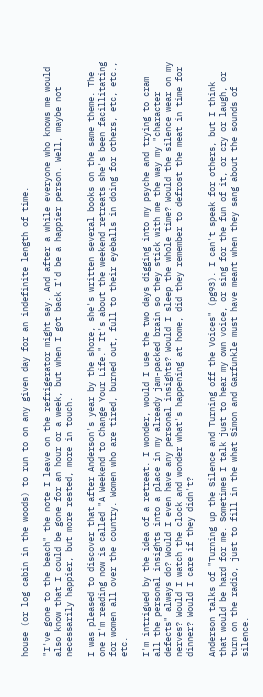house (or log cabin in the woods) to run to on any given day for an indefinite length of time.

"I've gone to the beach" the note I leave on the refrigerator might say. And after a while everyone who knows me would also know that I could be gone for an hour or a week, but when I got back I'd be a happier person. Well, maybe not necessarily happier, but more rested, more in touch.

I was pleased to discover that after Anderson's year by the shore, she's written several books on the same theme. The one I'm reading now is called "A Weekend to Change Your Life." It's about the weekend retreats she's been facillitating for women all over the country. Women who are tired, burned out, full to their eyeballs in doing for others, etc, etc., etc.

I'm intrigued by the idea of a retreat. I wonder, would I use the two days digging into my psyche and trying to cram all the personal insights into a place in my already jam-packed brain so they stick with me the way my "character defects" always do? Would I even have any personal insights? Would I sleep the whole time? Would the silence wear on my nerves? Would I watch the clock and wonder what's happening at home, did they remember to defrost the meat in time for dinner? Would I care if they didn't?

Anderson talks of "Turning up the Silence and Turning off the Voices" (pg93). I can't speak for others, but I think that would be hard for me. Sometimes I talk just to hear my own voice, or sing for the fun of it, or cry or laugh, or turn on the radio, just to fill in the what Simon and Garfunkle must have meant when they sang about the sounds of silence.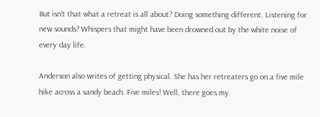But isn't that what a retreat is all about? Doing something different. Listening for new sounds? Whispers that might have been drowned out by the white noise of every day life.

Anderson also writes of getting physical. She has her retreaters go on a five mile hike across a sandy beach. Five miles! Well, there goes my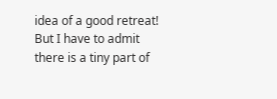idea of a good retreat! But I have to admit there is a tiny part of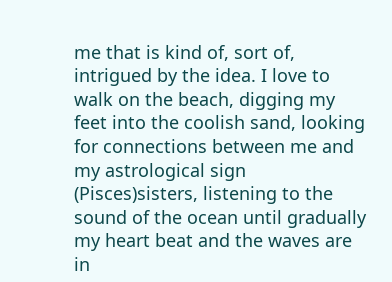me that is kind of, sort of, intrigued by the idea. I love to walk on the beach, digging my feet into the coolish sand, looking for connections between me and my astrological sign (Pisces)sisters, listening to the sound of the ocean until gradually my heart beat and the waves are in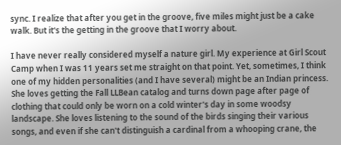sync. I realize that after you get in the groove, five miles might just be a cake walk. But it's the getting in the groove that I worry about.

I have never really considered myself a nature girl. My experience at Girl Scout Camp when I was 11 years set me straight on that point. Yet, sometimes, I think one of my hidden personalities (and I have several) might be an Indian princess. She loves getting the Fall LLBean catalog and turns down page after page of clothing that could only be worn on a cold winter's day in some woodsy landscape. She loves listening to the sound of the birds singing their various songs, and even if she can't distinguish a cardinal from a whooping crane, the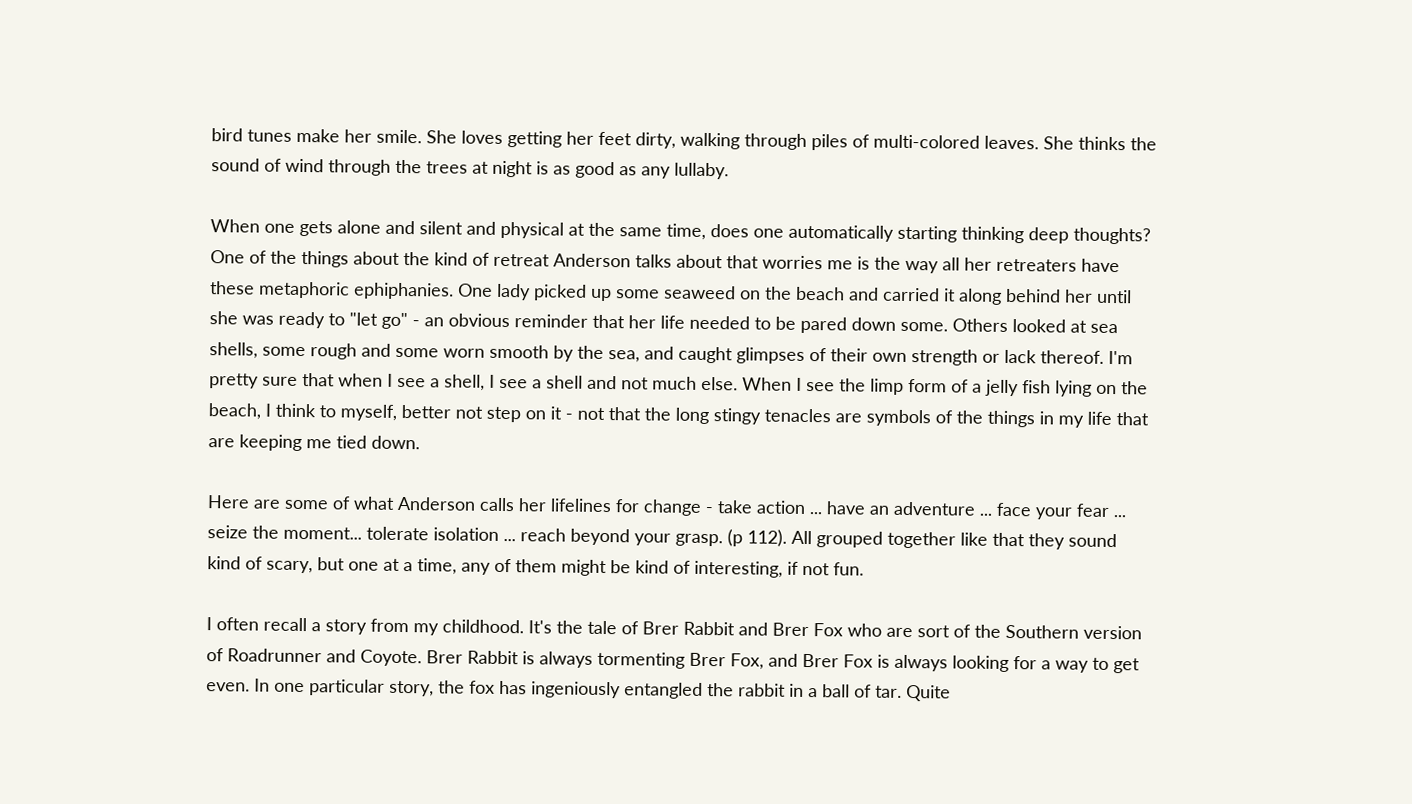bird tunes make her smile. She loves getting her feet dirty, walking through piles of multi-colored leaves. She thinks the sound of wind through the trees at night is as good as any lullaby.

When one gets alone and silent and physical at the same time, does one automatically starting thinking deep thoughts? One of the things about the kind of retreat Anderson talks about that worries me is the way all her retreaters have these metaphoric ephiphanies. One lady picked up some seaweed on the beach and carried it along behind her until she was ready to "let go" - an obvious reminder that her life needed to be pared down some. Others looked at sea shells, some rough and some worn smooth by the sea, and caught glimpses of their own strength or lack thereof. I'm pretty sure that when I see a shell, I see a shell and not much else. When I see the limp form of a jelly fish lying on the beach, I think to myself, better not step on it - not that the long stingy tenacles are symbols of the things in my life that are keeping me tied down.

Here are some of what Anderson calls her lifelines for change - take action ... have an adventure ... face your fear ... seize the moment... tolerate isolation ... reach beyond your grasp. (p 112). All grouped together like that they sound kind of scary, but one at a time, any of them might be kind of interesting, if not fun.

I often recall a story from my childhood. It's the tale of Brer Rabbit and Brer Fox who are sort of the Southern version of Roadrunner and Coyote. Brer Rabbit is always tormenting Brer Fox, and Brer Fox is always looking for a way to get even. In one particular story, the fox has ingeniously entangled the rabbit in a ball of tar. Quite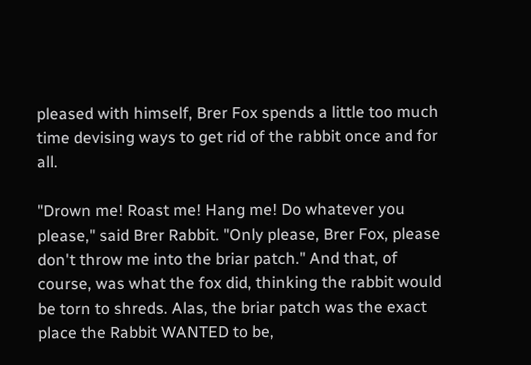pleased with himself, Brer Fox spends a little too much time devising ways to get rid of the rabbit once and for all.

"Drown me! Roast me! Hang me! Do whatever you please," said Brer Rabbit. "Only please, Brer Fox, please don't throw me into the briar patch." And that, of course, was what the fox did, thinking the rabbit would be torn to shreds. Alas, the briar patch was the exact place the Rabbit WANTED to be,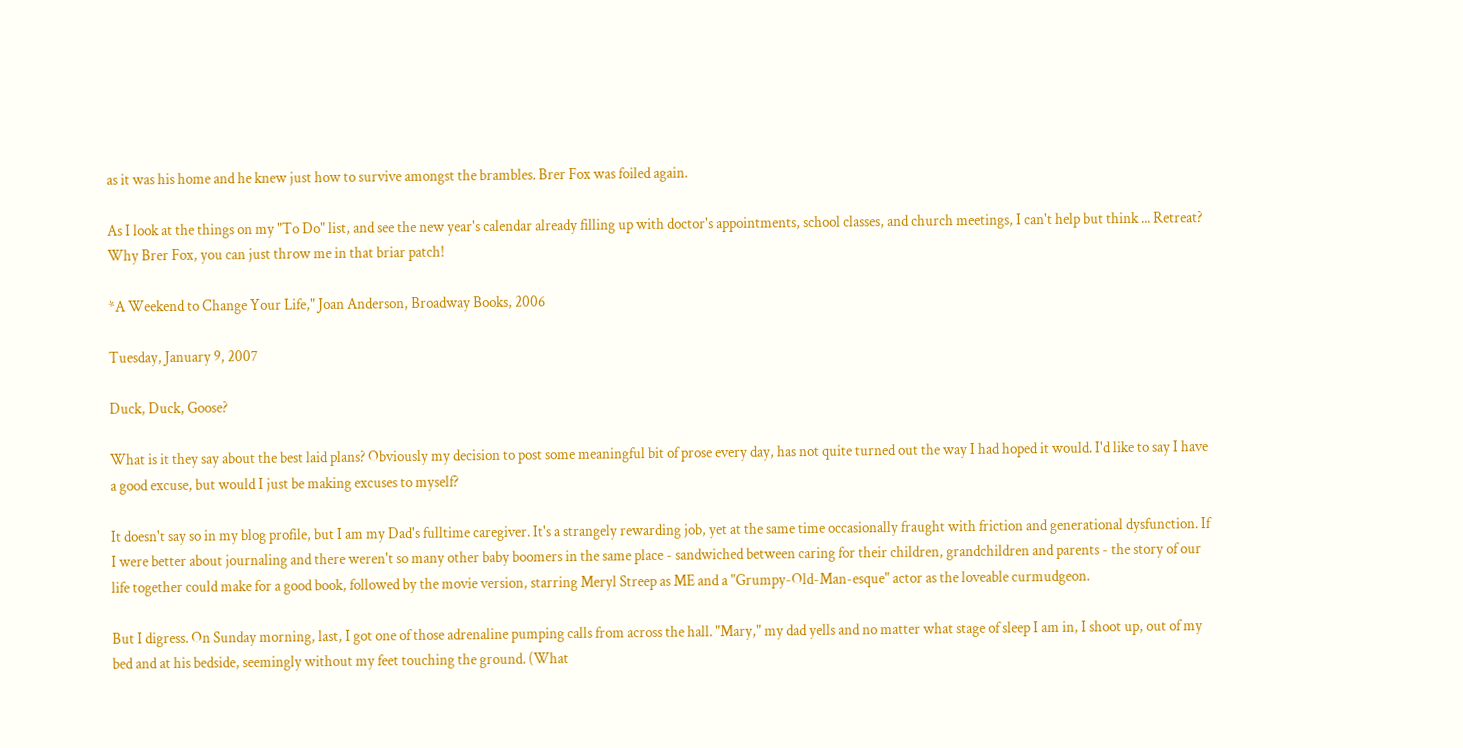as it was his home and he knew just how to survive amongst the brambles. Brer Fox was foiled again.

As I look at the things on my "To Do" list, and see the new year's calendar already filling up with doctor's appointments, school classes, and church meetings, I can't help but think ... Retreat? Why Brer Fox, you can just throw me in that briar patch!

*A Weekend to Change Your Life," Joan Anderson, Broadway Books, 2006

Tuesday, January 9, 2007

Duck, Duck, Goose?

What is it they say about the best laid plans? Obviously my decision to post some meaningful bit of prose every day, has not quite turned out the way I had hoped it would. I'd like to say I have a good excuse, but would I just be making excuses to myself?

It doesn't say so in my blog profile, but I am my Dad's fulltime caregiver. It's a strangely rewarding job, yet at the same time occasionally fraught with friction and generational dysfunction. If I were better about journaling and there weren't so many other baby boomers in the same place - sandwiched between caring for their children, grandchildren and parents - the story of our life together could make for a good book, followed by the movie version, starring Meryl Streep as ME and a "Grumpy-Old-Man-esque" actor as the loveable curmudgeon.

But I digress. On Sunday morning, last, I got one of those adrenaline pumping calls from across the hall. "Mary," my dad yells and no matter what stage of sleep I am in, I shoot up, out of my bed and at his bedside, seemingly without my feet touching the ground. (What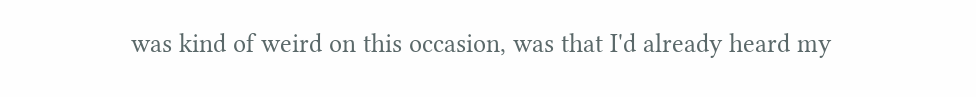was kind of weird on this occasion, was that I'd already heard my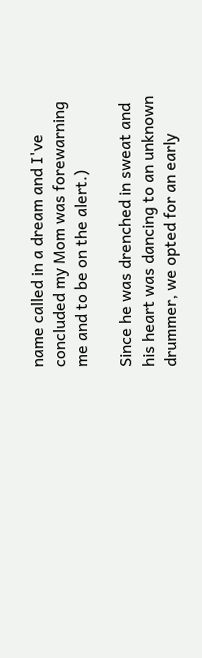name called in a dream and I've concluded my Mom was forewarning me and to be on the alert.)

Since he was drenched in sweat and his heart was dancing to an unknown drummer, we opted for an early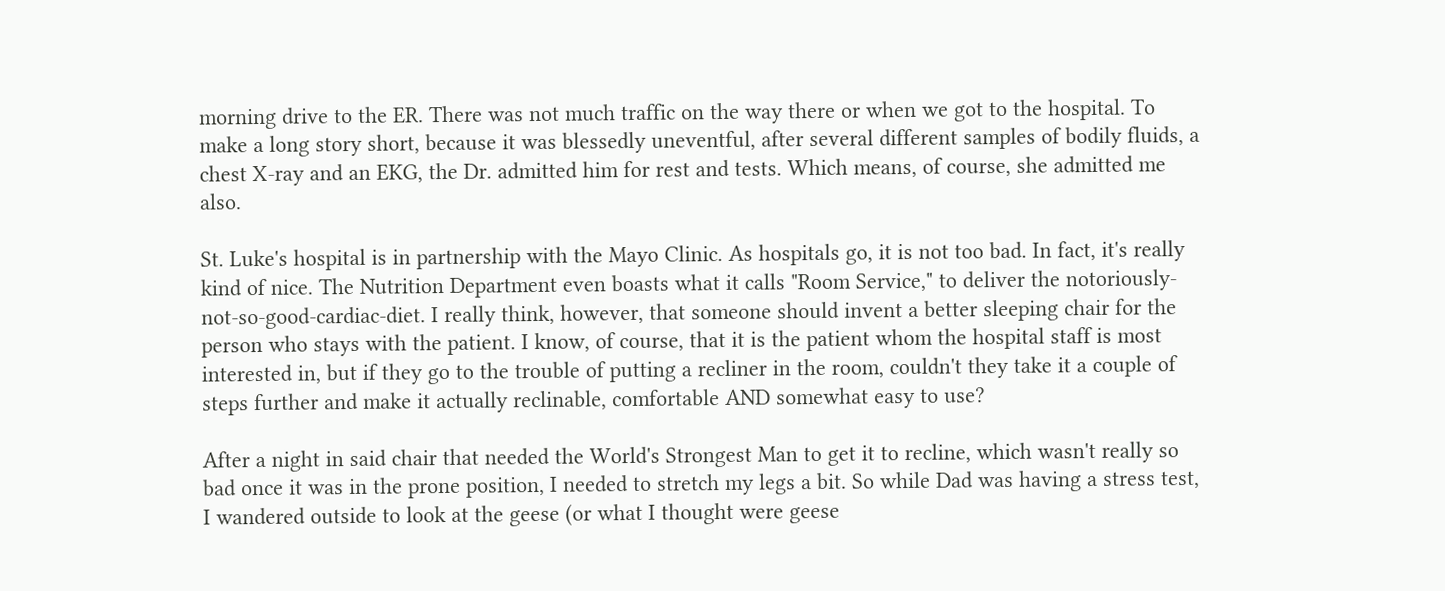morning drive to the ER. There was not much traffic on the way there or when we got to the hospital. To make a long story short, because it was blessedly uneventful, after several different samples of bodily fluids, a chest X-ray and an EKG, the Dr. admitted him for rest and tests. Which means, of course, she admitted me also.

St. Luke's hospital is in partnership with the Mayo Clinic. As hospitals go, it is not too bad. In fact, it's really kind of nice. The Nutrition Department even boasts what it calls "Room Service," to deliver the notoriously-not-so-good-cardiac-diet. I really think, however, that someone should invent a better sleeping chair for the person who stays with the patient. I know, of course, that it is the patient whom the hospital staff is most interested in, but if they go to the trouble of putting a recliner in the room, couldn't they take it a couple of steps further and make it actually reclinable, comfortable AND somewhat easy to use?

After a night in said chair that needed the World's Strongest Man to get it to recline, which wasn't really so bad once it was in the prone position, I needed to stretch my legs a bit. So while Dad was having a stress test, I wandered outside to look at the geese (or what I thought were geese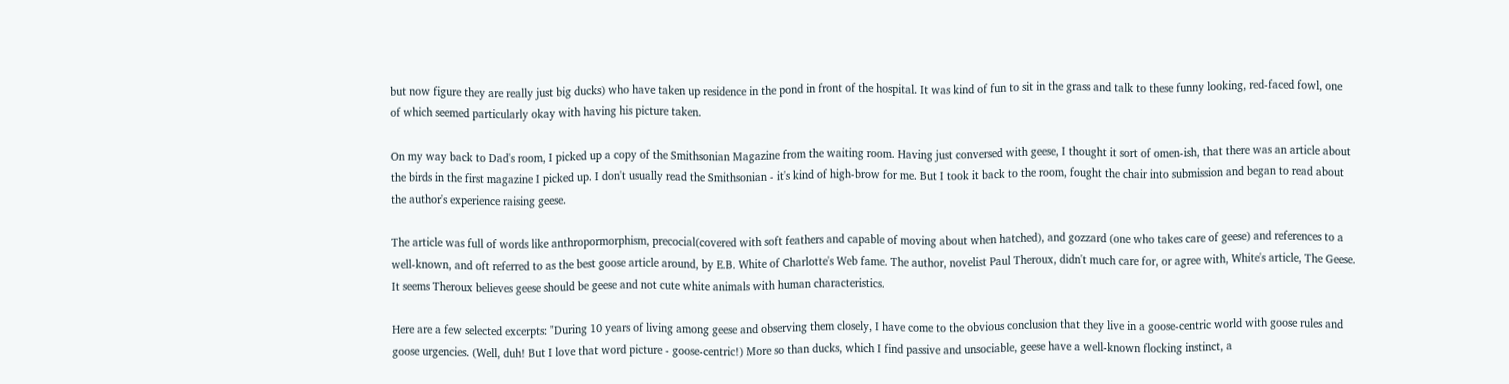but now figure they are really just big ducks) who have taken up residence in the pond in front of the hospital. It was kind of fun to sit in the grass and talk to these funny looking, red-faced fowl, one of which seemed particularly okay with having his picture taken.

On my way back to Dad's room, I picked up a copy of the Smithsonian Magazine from the waiting room. Having just conversed with geese, I thought it sort of omen-ish, that there was an article about the birds in the first magazine I picked up. I don't usually read the Smithsonian - it's kind of high-brow for me. But I took it back to the room, fought the chair into submission and began to read about the author's experience raising geese.

The article was full of words like anthropormorphism, precocial(covered with soft feathers and capable of moving about when hatched), and gozzard (one who takes care of geese) and references to a well-known, and oft referred to as the best goose article around, by E.B. White of Charlotte's Web fame. The author, novelist Paul Theroux, didn't much care for, or agree with, White's article, The Geese. It seems Theroux believes geese should be geese and not cute white animals with human characteristics.

Here are a few selected excerpts: "During 10 years of living among geese and observing them closely, I have come to the obvious conclusion that they live in a goose-centric world with goose rules and goose urgencies. (Well, duh! But I love that word picture - goose-centric!) More so than ducks, which I find passive and unsociable, geese have a well-known flocking instinct, a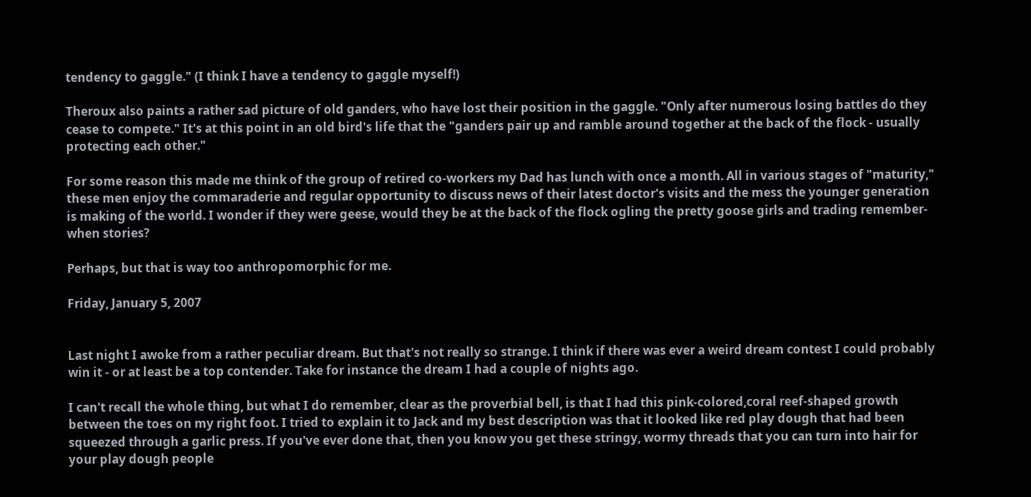tendency to gaggle." (I think I have a tendency to gaggle myself!)

Theroux also paints a rather sad picture of old ganders, who have lost their position in the gaggle. "Only after numerous losing battles do they cease to compete." It's at this point in an old bird's life that the "ganders pair up and ramble around together at the back of the flock - usually protecting each other."

For some reason this made me think of the group of retired co-workers my Dad has lunch with once a month. All in various stages of "maturity," these men enjoy the commaraderie and regular opportunity to discuss news of their latest doctor's visits and the mess the younger generation is making of the world. I wonder if they were geese, would they be at the back of the flock ogling the pretty goose girls and trading remember-when stories?

Perhaps, but that is way too anthropomorphic for me.

Friday, January 5, 2007


Last night I awoke from a rather peculiar dream. But that's not really so strange. I think if there was ever a weird dream contest I could probably win it - or at least be a top contender. Take for instance the dream I had a couple of nights ago.

I can't recall the whole thing, but what I do remember, clear as the proverbial bell, is that I had this pink-colored,coral reef-shaped growth between the toes on my right foot. I tried to explain it to Jack and my best description was that it looked like red play dough that had been squeezed through a garlic press. If you've ever done that, then you know you get these stringy, wormy threads that you can turn into hair for your play dough people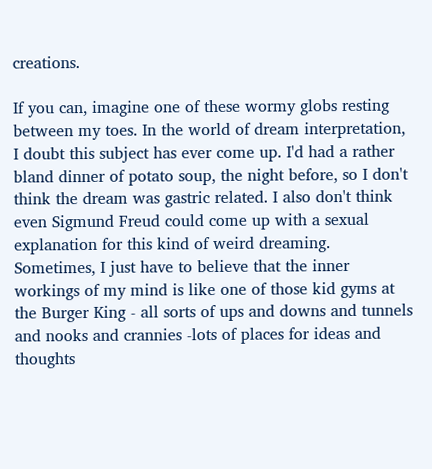creations.

If you can, imagine one of these wormy globs resting between my toes. In the world of dream interpretation, I doubt this subject has ever come up. I'd had a rather bland dinner of potato soup, the night before, so I don't think the dream was gastric related. I also don't think even Sigmund Freud could come up with a sexual explanation for this kind of weird dreaming. Sometimes, I just have to believe that the inner workings of my mind is like one of those kid gyms at the Burger King - all sorts of ups and downs and tunnels and nooks and crannies -lots of places for ideas and thoughts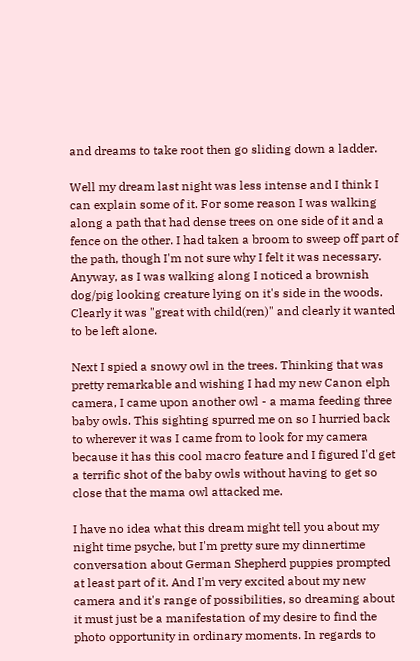and dreams to take root then go sliding down a ladder.

Well my dream last night was less intense and I think I can explain some of it. For some reason I was walking along a path that had dense trees on one side of it and a fence on the other. I had taken a broom to sweep off part of the path, though I'm not sure why I felt it was necessary. Anyway, as I was walking along I noticed a brownish dog/pig looking creature lying on it's side in the woods. Clearly it was "great with child(ren)" and clearly it wanted to be left alone.

Next I spied a snowy owl in the trees. Thinking that was pretty remarkable and wishing I had my new Canon elph camera, I came upon another owl - a mama feeding three baby owls. This sighting spurred me on so I hurried back to wherever it was I came from to look for my camera because it has this cool macro feature and I figured I'd get a terrific shot of the baby owls without having to get so close that the mama owl attacked me.

I have no idea what this dream might tell you about my night time psyche, but I'm pretty sure my dinnertime conversation about German Shepherd puppies prompted at least part of it. And I'm very excited about my new camera and it's range of possibilities, so dreaming about it must just be a manifestation of my desire to find the photo opportunity in ordinary moments. In regards to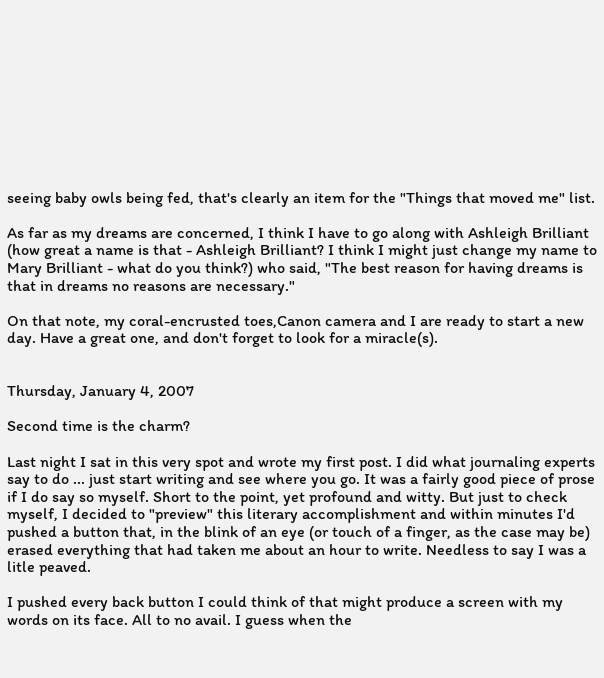seeing baby owls being fed, that's clearly an item for the "Things that moved me" list.

As far as my dreams are concerned, I think I have to go along with Ashleigh Brilliant (how great a name is that - Ashleigh Brilliant? I think I might just change my name to Mary Brilliant - what do you think?) who said, "The best reason for having dreams is that in dreams no reasons are necessary."

On that note, my coral-encrusted toes,Canon camera and I are ready to start a new day. Have a great one, and don't forget to look for a miracle(s).


Thursday, January 4, 2007

Second time is the charm?

Last night I sat in this very spot and wrote my first post. I did what journaling experts say to do ... just start writing and see where you go. It was a fairly good piece of prose if I do say so myself. Short to the point, yet profound and witty. But just to check myself, I decided to "preview" this literary accomplishment and within minutes I'd pushed a button that, in the blink of an eye (or touch of a finger, as the case may be) erased everything that had taken me about an hour to write. Needless to say I was a litle peaved.

I pushed every back button I could think of that might produce a screen with my words on its face. All to no avail. I guess when the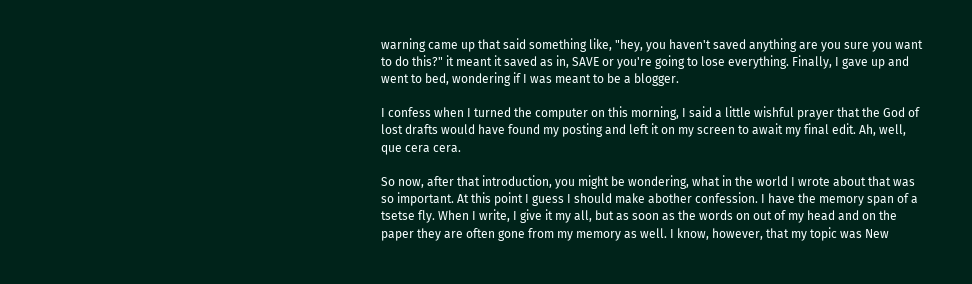warning came up that said something like, "hey, you haven't saved anything are you sure you want to do this?" it meant it saved as in, SAVE or you're going to lose everything. Finally, I gave up and went to bed, wondering if I was meant to be a blogger.

I confess when I turned the computer on this morning, I said a little wishful prayer that the God of lost drafts would have found my posting and left it on my screen to await my final edit. Ah, well, que cera cera.

So now, after that introduction, you might be wondering, what in the world I wrote about that was so important. At this point I guess I should make abother confession. I have the memory span of a tsetse fly. When I write, I give it my all, but as soon as the words on out of my head and on the paper they are often gone from my memory as well. I know, however, that my topic was New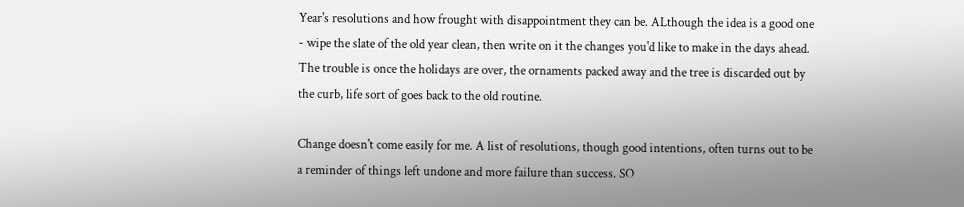Year's resolutions and how frought with disappointment they can be. ALthough the idea is a good one - wipe the slate of the old year clean, then write on it the changes you'd like to make in the days ahead. The trouble is once the holidays are over, the ornaments packed away and the tree is discarded out by the curb, life sort of goes back to the old routine.

Change doesn't come easily for me. A list of resolutions, though good intentions, often turns out to be a reminder of things left undone and more failure than success. SO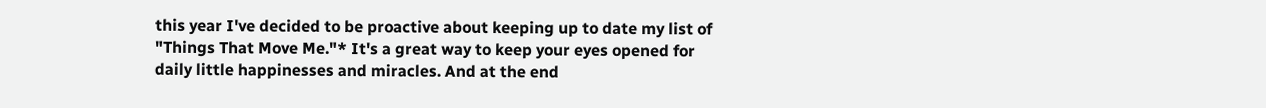this year I've decided to be proactive about keeping up to date my list of "Things That Move Me."* It's a great way to keep your eyes opened for daily little happinesses and miracles. And at the end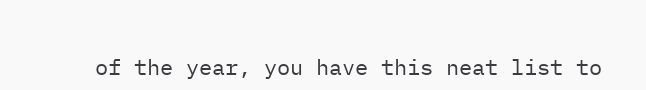of the year, you have this neat list to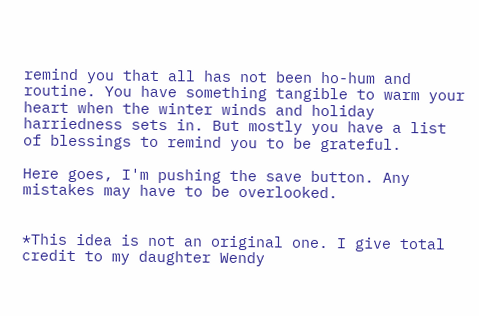remind you that all has not been ho-hum and routine. You have something tangible to warm your heart when the winter winds and holiday harriedness sets in. But mostly you have a list of blessings to remind you to be grateful.

Here goes, I'm pushing the save button. Any mistakes may have to be overlooked.


*This idea is not an original one. I give total credit to my daughter Wendy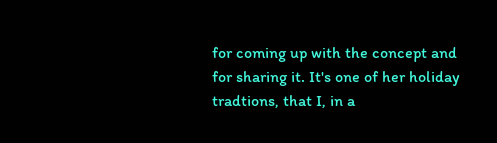for coming up with the concept and for sharing it. It's one of her holiday tradtions, that I, in a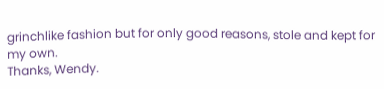grinchlike fashion but for only good reasons, stole and kept for my own.
Thanks, Wendy.